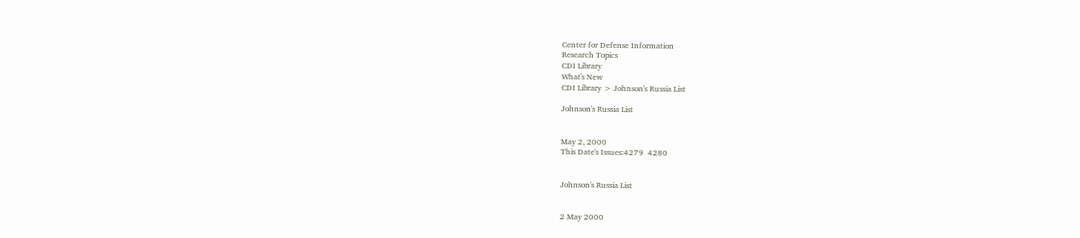Center for Defense Information
Research Topics
CDI Library
What's New
CDI Library > Johnson's Russia List

Johnson's Russia List


May 2, 2000
This Date's Issues:4279  4280


Johnson's Russia List


2 May 2000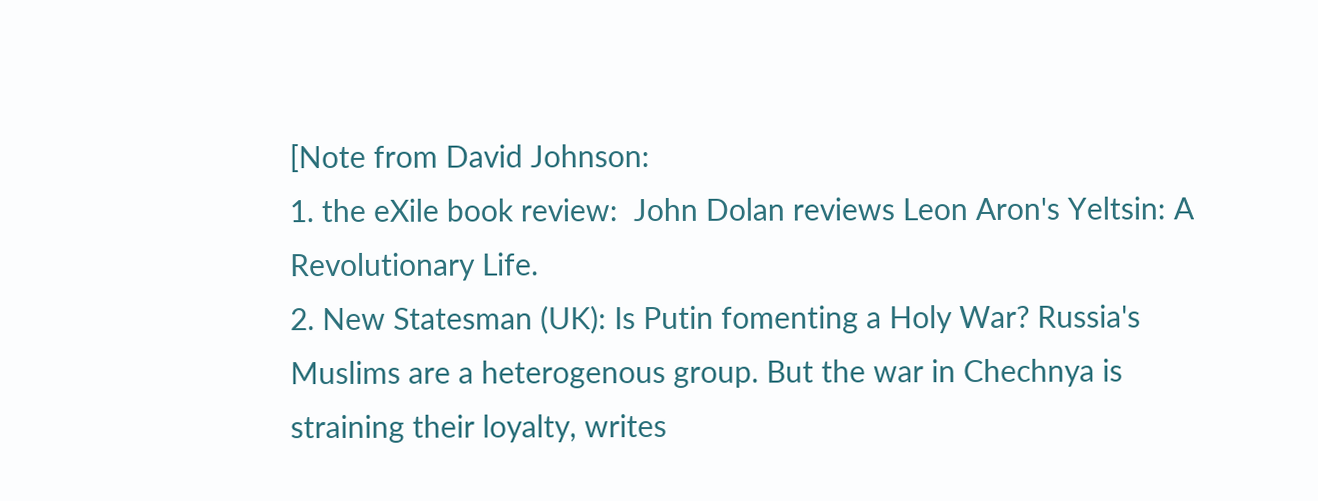[Note from David Johnson:
1. the eXile book review:  John Dolan reviews Leon Aron's Yeltsin: A Revolutionary Life.
2. New Statesman (UK): Is Putin fomenting a Holy War? Russia's
Muslims are a heterogenous group. But the war in Chechnya is
straining their loyalty, writes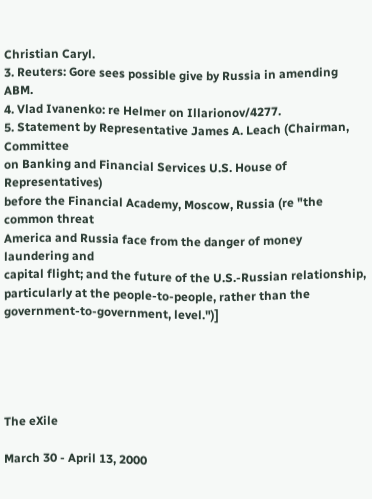Christian Caryl.
3. Reuters: Gore sees possible give by Russia in amending ABM.
4. Vlad Ivanenko: re Helmer on Illarionov/4277.
5. Statement by Representative James A. Leach (Chairman, Committee
on Banking and Financial Services U.S. House of Representatives)
before the Financial Academy, Moscow, Russia (re "the common threat
America and Russia face from the danger of money laundering and
capital flight; and the future of the U.S.-Russian relationship,
particularly at the people-to-people, rather than the
government-to-government, level.")]





The eXile

March 30 - April 13, 2000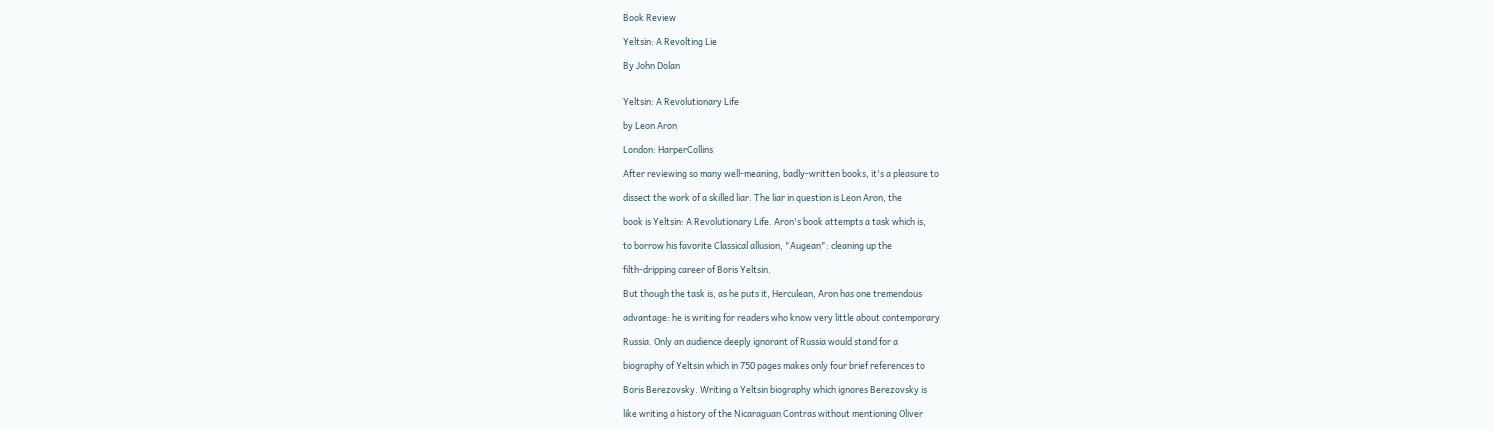Book Review

Yeltsin: A Revolting Lie

By John Dolan


Yeltsin: A Revolutionary Life

by Leon Aron

London: HarperCollins

After reviewing so many well-meaning, badly-written books, it's a pleasure to

dissect the work of a skilled liar. The liar in question is Leon Aron, the

book is Yeltsin: A Revolutionary Life. Aron's book attempts a task which is,

to borrow his favorite Classical allusion, "Augean": cleaning up the

filth-dripping career of Boris Yeltsin.

But though the task is, as he puts it, Herculean, Aron has one tremendous

advantage: he is writing for readers who know very little about contemporary

Russia. Only an audience deeply ignorant of Russia would stand for a

biography of Yeltsin which in 750 pages makes only four brief references to

Boris Berezovsky. Writing a Yeltsin biography which ignores Berezovsky is

like writing a history of the Nicaraguan Contras without mentioning Oliver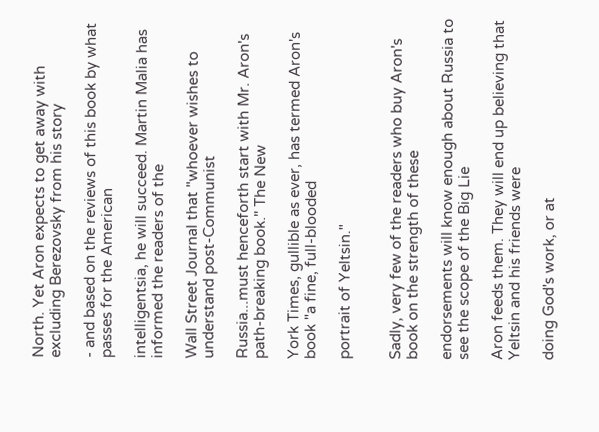North. Yet Aron expects to get away with excluding Berezovsky from his story

- and based on the reviews of this book by what passes for the American

intelligentsia, he will succeed. Martin Malia has informed the readers of the

Wall Street Journal that "whoever wishes to understand post-Communist

Russia...must henceforth start with Mr. Aron's path-breaking book." The New

York Times, gullible as ever, has termed Aron's book "a fine, full-blooded

portrait of Yeltsin."


Sadly, very few of the readers who buy Aron's book on the strength of these

endorsements will know enough about Russia to see the scope of the Big Lie

Aron feeds them. They will end up believing that Yeltsin and his friends were

doing God's work, or at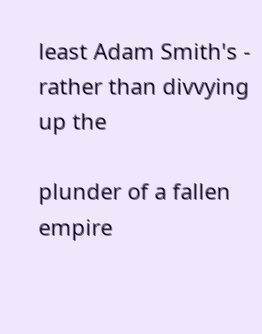least Adam Smith's - rather than divvying up the

plunder of a fallen empire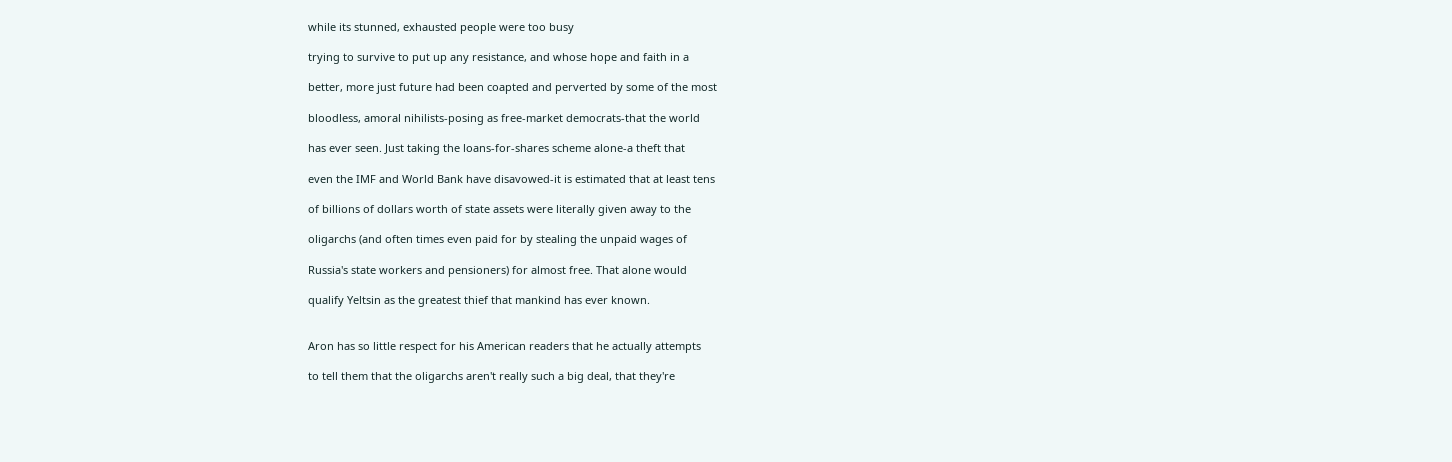while its stunned, exhausted people were too busy

trying to survive to put up any resistance, and whose hope and faith in a

better, more just future had been coapted and perverted by some of the most

bloodless, amoral nihilists-posing as free-market democrats-that the world

has ever seen. Just taking the loans-for-shares scheme alone-a theft that

even the IMF and World Bank have disavowed-it is estimated that at least tens

of billions of dollars worth of state assets were literally given away to the

oligarchs (and often times even paid for by stealing the unpaid wages of

Russia's state workers and pensioners) for almost free. That alone would

qualify Yeltsin as the greatest thief that mankind has ever known.


Aron has so little respect for his American readers that he actually attempts

to tell them that the oligarchs aren't really such a big deal, that they're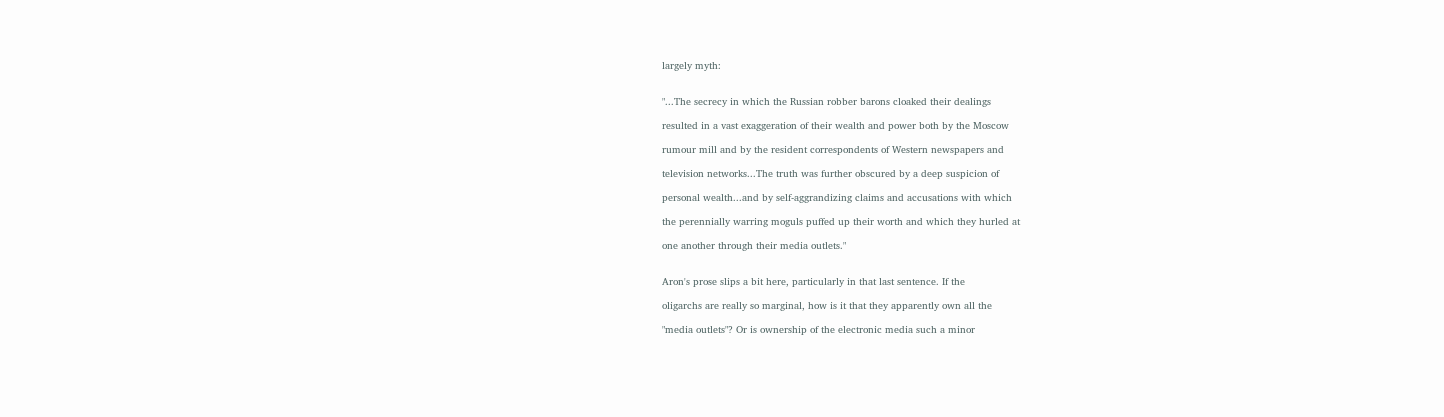largely myth:


"...The secrecy in which the Russian robber barons cloaked their dealings

resulted in a vast exaggeration of their wealth and power both by the Moscow

rumour mill and by the resident correspondents of Western newspapers and

television networks...The truth was further obscured by a deep suspicion of

personal wealth...and by self-aggrandizing claims and accusations with which

the perennially warring moguls puffed up their worth and which they hurled at

one another through their media outlets."


Aron's prose slips a bit here, particularly in that last sentence. If the

oligarchs are really so marginal, how is it that they apparently own all the

"media outlets"? Or is ownership of the electronic media such a minor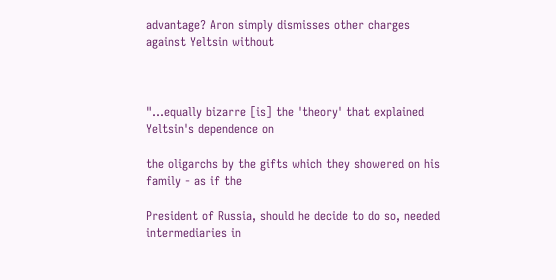advantage? Aron simply dismisses other charges against Yeltsin without



"...equally bizarre [is] the 'theory' that explained Yeltsin's dependence on

the oligarchs by the gifts which they showered on his family - as if the

President of Russia, should he decide to do so, needed intermediaries in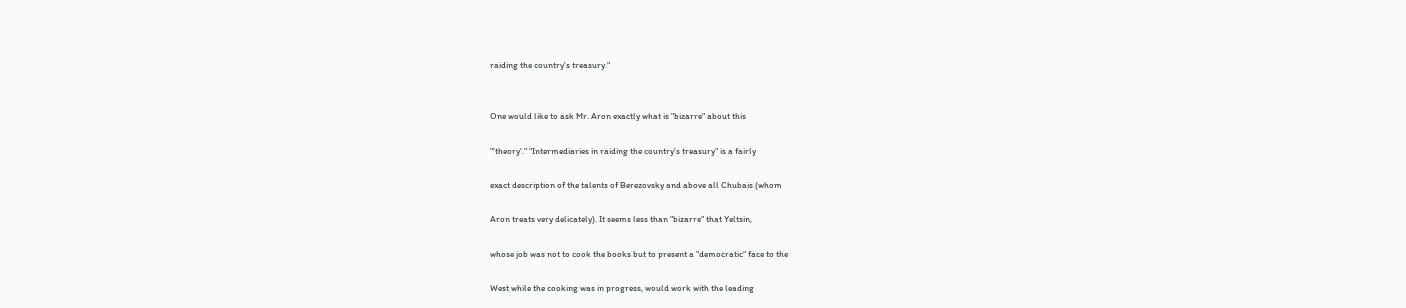raiding the country's treasury."


One would like to ask Mr. Aron exactly what is "bizarre" about this

"'theory'." "Intermediaries in raiding the country's treasury" is a fairly

exact description of the talents of Berezovsky and above all Chubais (whom

Aron treats very delicately). It seems less than "bizarre" that Yeltsin,

whose job was not to cook the books but to present a "democratic" face to the

West while the cooking was in progress, would work with the leading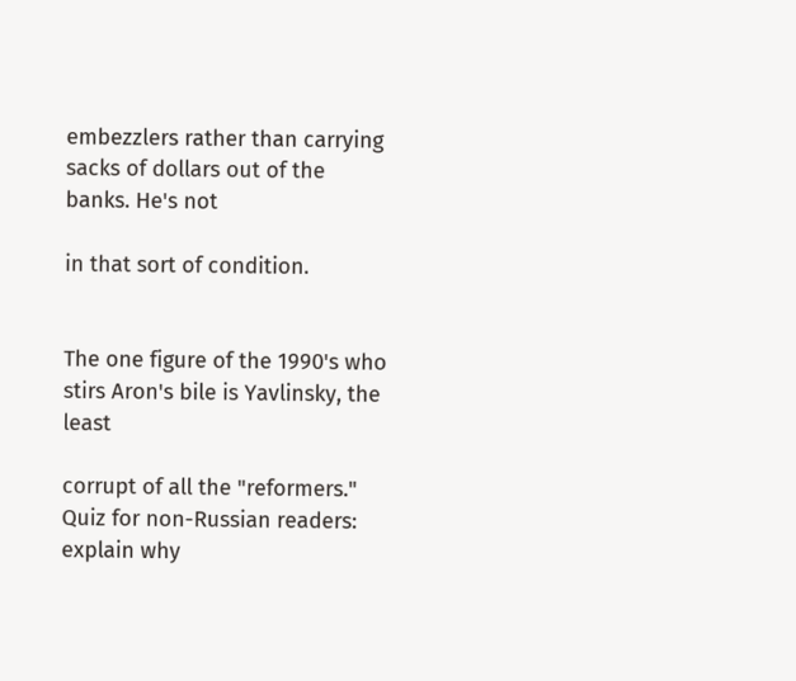embezzlers rather than carrying sacks of dollars out of the banks. He's not

in that sort of condition.


The one figure of the 1990's who stirs Aron's bile is Yavlinsky, the least

corrupt of all the "reformers." Quiz for non-Russian readers: explain why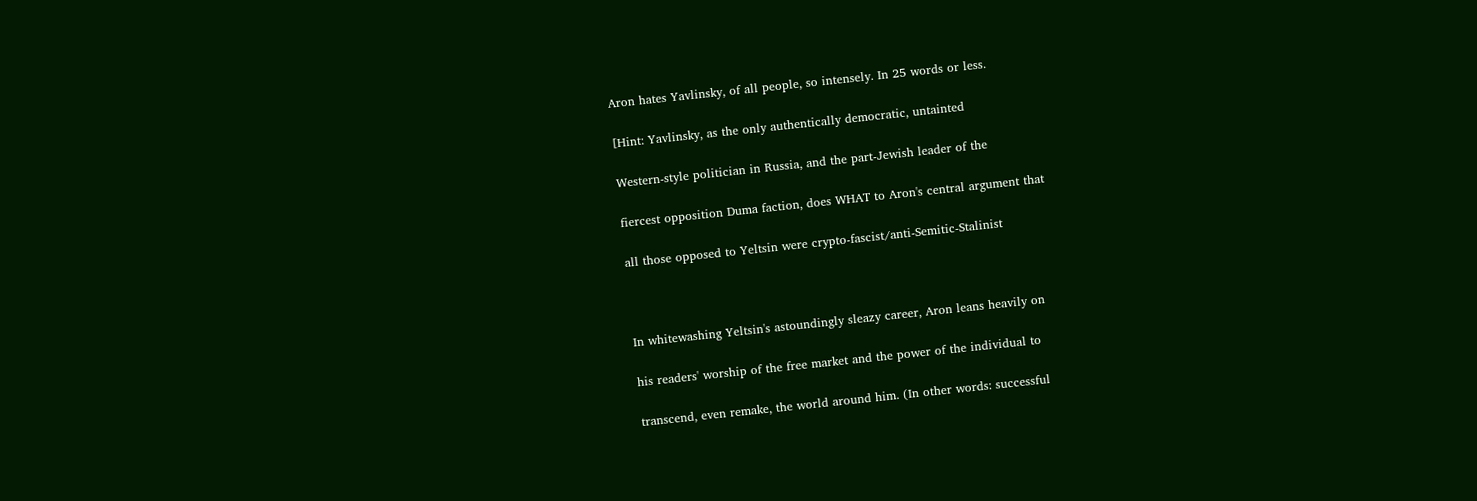Aron hates Yavlinsky, of all people, so intensely. In 25 words or less.

[Hint: Yavlinsky, as the only authentically democratic, untainted

Western-style politician in Russia, and the part-Jewish leader of the

fiercest opposition Duma faction, does WHAT to Aron's central argument that

all those opposed to Yeltsin were crypto-fascist/anti-Semitic-Stalinist



In whitewashing Yeltsin's astoundingly sleazy career, Aron leans heavily on

his readers' worship of the free market and the power of the individual to

transcend, even remake, the world around him. (In other words: successful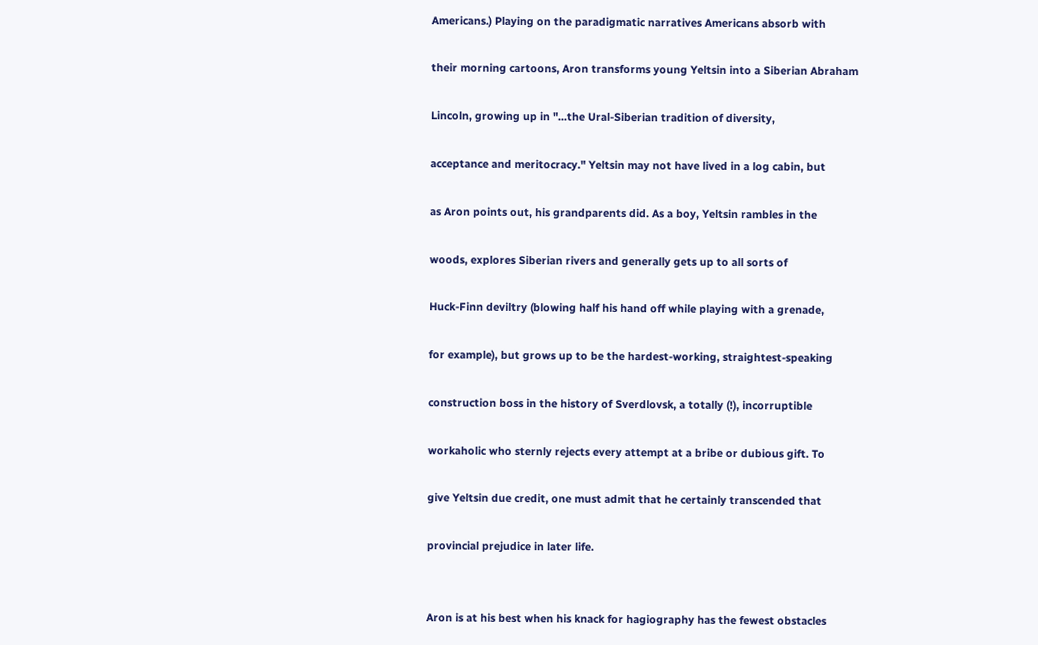Americans.) Playing on the paradigmatic narratives Americans absorb with

their morning cartoons, Aron transforms young Yeltsin into a Siberian Abraham

Lincoln, growing up in "...the Ural-Siberian tradition of diversity,

acceptance and meritocracy." Yeltsin may not have lived in a log cabin, but

as Aron points out, his grandparents did. As a boy, Yeltsin rambles in the

woods, explores Siberian rivers and generally gets up to all sorts of

Huck-Finn deviltry (blowing half his hand off while playing with a grenade,

for example), but grows up to be the hardest-working, straightest-speaking

construction boss in the history of Sverdlovsk, a totally (!), incorruptible

workaholic who sternly rejects every attempt at a bribe or dubious gift. To

give Yeltsin due credit, one must admit that he certainly transcended that

provincial prejudice in later life.


Aron is at his best when his knack for hagiography has the fewest obstacles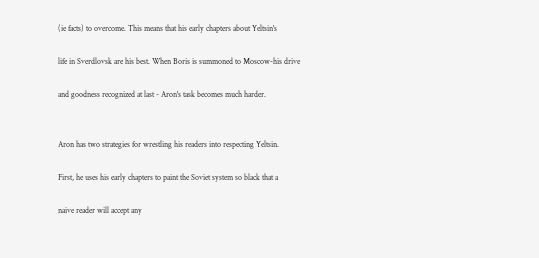(ie facts) to overcome. This means that his early chapters about Yeltsin's

life in Sverdlovsk are his best. When Boris is summoned to Moscow-his drive

and goodness recognized at last - Aron's task becomes much harder.


Aron has two strategies for wrestling his readers into respecting Yeltsin.

First, he uses his early chapters to paint the Soviet system so black that a

naive reader will accept any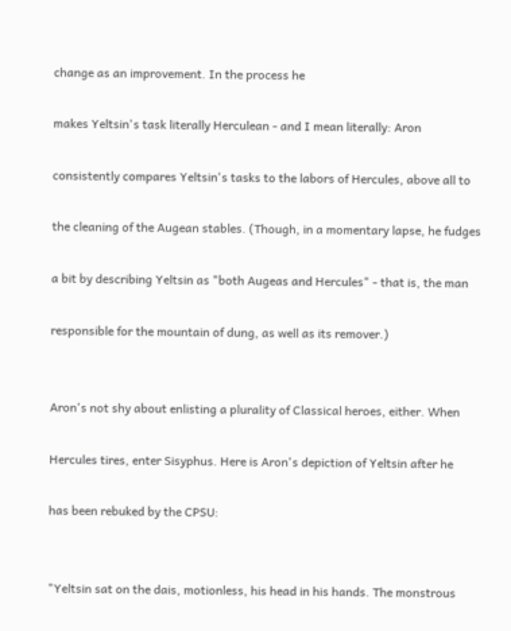change as an improvement. In the process he

makes Yeltsin's task literally Herculean - and I mean literally: Aron

consistently compares Yeltsin's tasks to the labors of Hercules, above all to

the cleaning of the Augean stables. (Though, in a momentary lapse, he fudges

a bit by describing Yeltsin as "both Augeas and Hercules" - that is, the man

responsible for the mountain of dung, as well as its remover.)


Aron's not shy about enlisting a plurality of Classical heroes, either. When

Hercules tires, enter Sisyphus. Here is Aron's depiction of Yeltsin after he

has been rebuked by the CPSU:


"Yeltsin sat on the dais, motionless, his head in his hands. The monstrous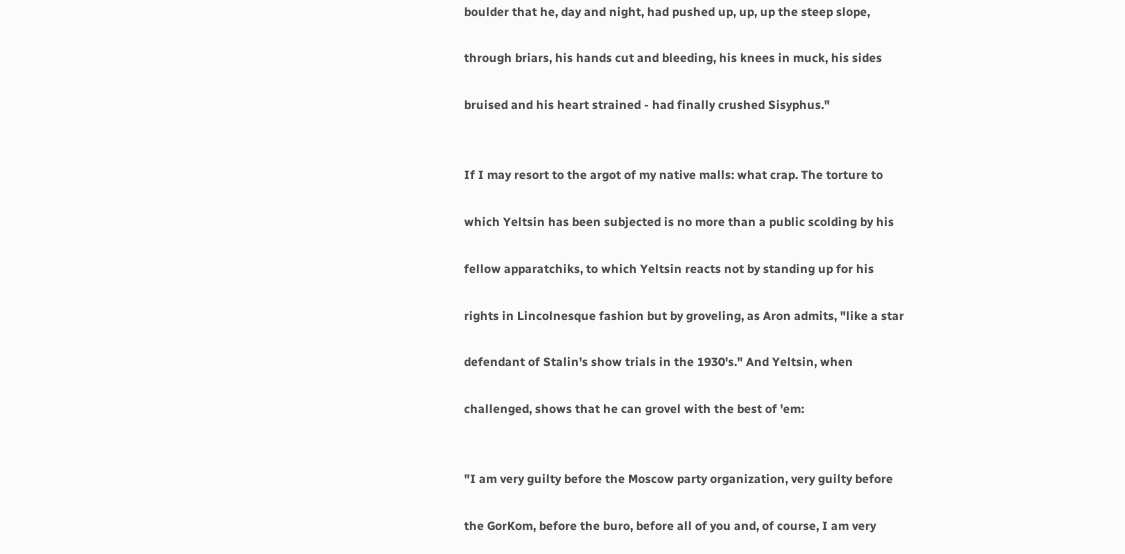boulder that he, day and night, had pushed up, up, up the steep slope,

through briars, his hands cut and bleeding, his knees in muck, his sides

bruised and his heart strained - had finally crushed Sisyphus."


If I may resort to the argot of my native malls: what crap. The torture to

which Yeltsin has been subjected is no more than a public scolding by his

fellow apparatchiks, to which Yeltsin reacts not by standing up for his

rights in Lincolnesque fashion but by groveling, as Aron admits, "like a star

defendant of Stalin's show trials in the 1930's." And Yeltsin, when

challenged, shows that he can grovel with the best of 'em:


"I am very guilty before the Moscow party organization, very guilty before

the GorKom, before the buro, before all of you and, of course, I am very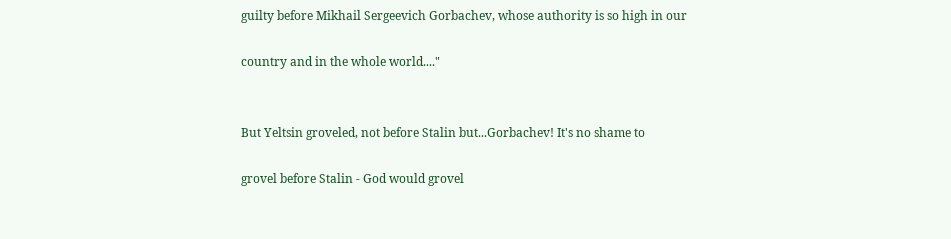guilty before Mikhail Sergeevich Gorbachev, whose authority is so high in our

country and in the whole world...."


But Yeltsin groveled, not before Stalin but...Gorbachev! It's no shame to

grovel before Stalin - God would grovel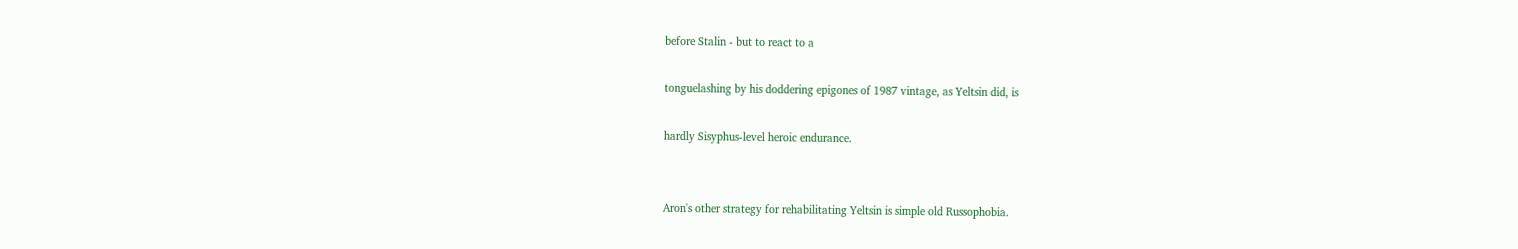before Stalin - but to react to a

tonguelashing by his doddering epigones of 1987 vintage, as Yeltsin did, is

hardly Sisyphus-level heroic endurance.


Aron's other strategy for rehabilitating Yeltsin is simple old Russophobia.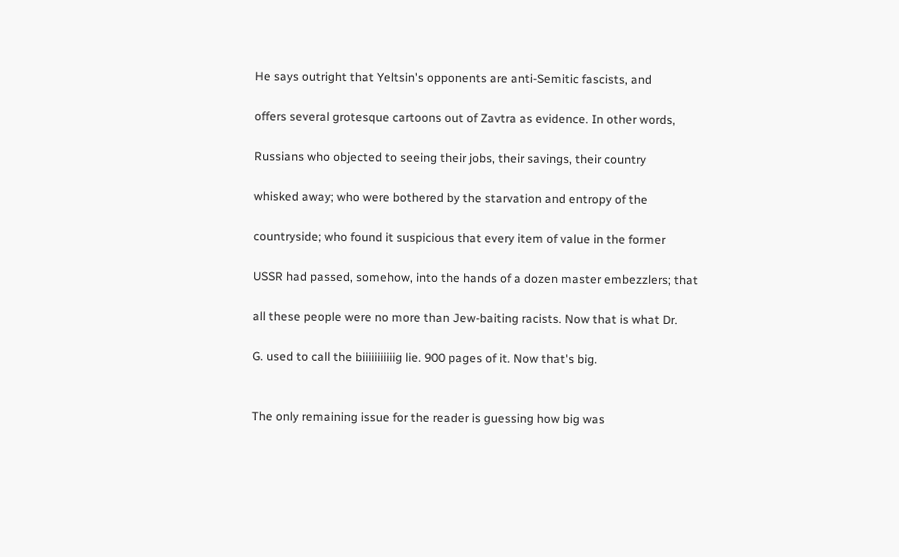He says outright that Yeltsin's opponents are anti-Semitic fascists, and

offers several grotesque cartoons out of Zavtra as evidence. In other words,

Russians who objected to seeing their jobs, their savings, their country

whisked away; who were bothered by the starvation and entropy of the

countryside; who found it suspicious that every item of value in the former

USSR had passed, somehow, into the hands of a dozen master embezzlers; that

all these people were no more than Jew-baiting racists. Now that is what Dr.

G. used to call the biiiiiiiiiiig lie. 900 pages of it. Now that's big.


The only remaining issue for the reader is guessing how big was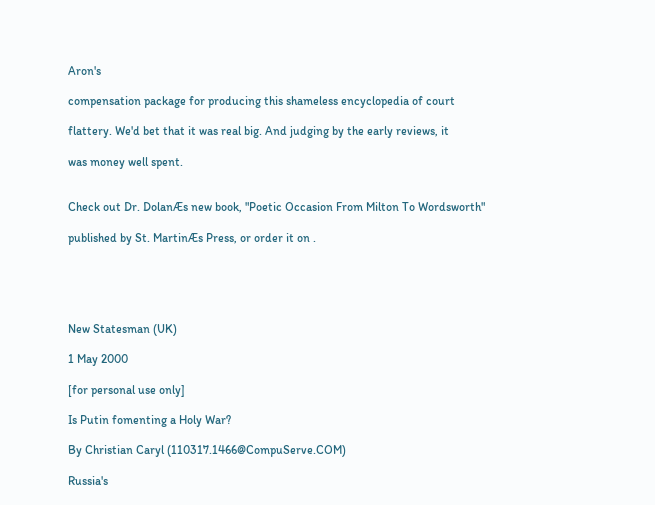Aron's

compensation package for producing this shameless encyclopedia of court

flattery. We'd bet that it was real big. And judging by the early reviews, it

was money well spent.


Check out Dr. DolanÆs new book, "Poetic Occasion From Milton To Wordsworth"

published by St. MartinÆs Press, or order it on .





New Statesman (UK)

1 May 2000

[for personal use only]

Is Putin fomenting a Holy War?

By Christian Caryl (110317.1466@CompuServe.COM)

Russia's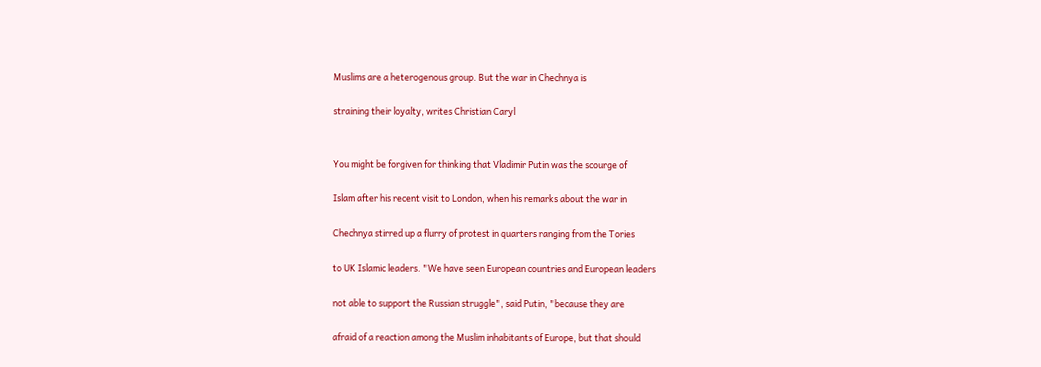Muslims are a heterogenous group. But the war in Chechnya is

straining their loyalty, writes Christian Caryl


You might be forgiven for thinking that Vladimir Putin was the scourge of

Islam after his recent visit to London, when his remarks about the war in

Chechnya stirred up a flurry of protest in quarters ranging from the Tories

to UK Islamic leaders. "We have seen European countries and European leaders

not able to support the Russian struggle", said Putin, "because they are

afraid of a reaction among the Muslim inhabitants of Europe, but that should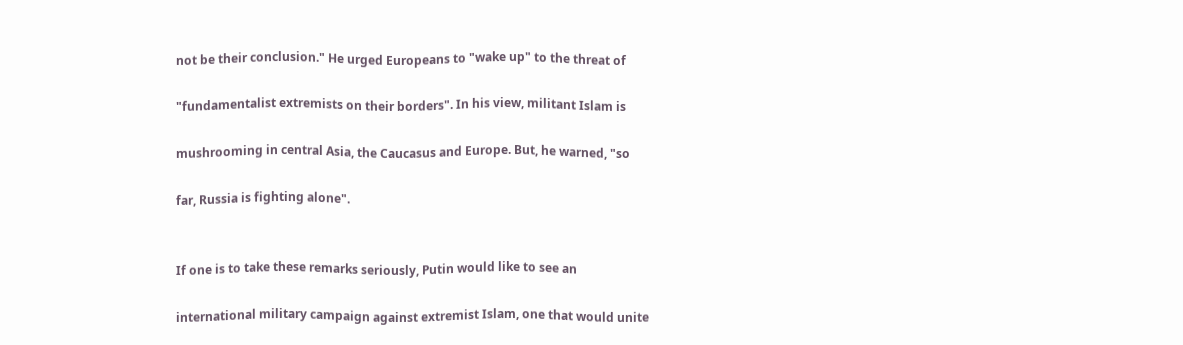not be their conclusion." He urged Europeans to "wake up" to the threat of

"fundamentalist extremists on their borders". In his view, militant Islam is

mushrooming in central Asia, the Caucasus and Europe. But, he warned, "so

far, Russia is fighting alone".


If one is to take these remarks seriously, Putin would like to see an

international military campaign against extremist Islam, one that would unite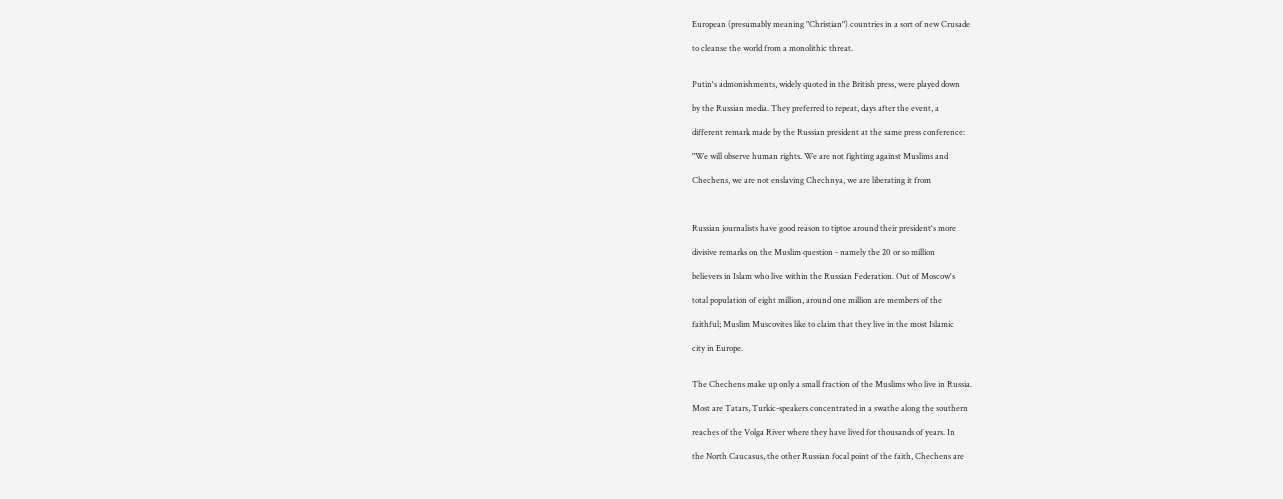European (presumably meaning "Christian") countries in a sort of new Crusade

to cleanse the world from a monolithic threat.


Putin's admonishments, widely quoted in the British press, were played down

by the Russian media. They preferred to repeat, days after the event, a

different remark made by the Russian president at the same press conference:

"We will observe human rights. We are not fighting against Muslims and

Chechens, we are not enslaving Chechnya, we are liberating it from



Russian journalists have good reason to tiptoe around their president's more

divisive remarks on the Muslim question - namely the 20 or so million

believers in Islam who live within the Russian Federation. Out of Moscow's

total population of eight million, around one million are members of the

faithful; Muslim Muscovites like to claim that they live in the most Islamic

city in Europe.


The Chechens make up only a small fraction of the Muslims who live in Russia.

Most are Tatars, Turkic-speakers concentrated in a swathe along the southern

reaches of the Volga River where they have lived for thousands of years. In

the North Caucasus, the other Russian focal point of the faith, Chechens are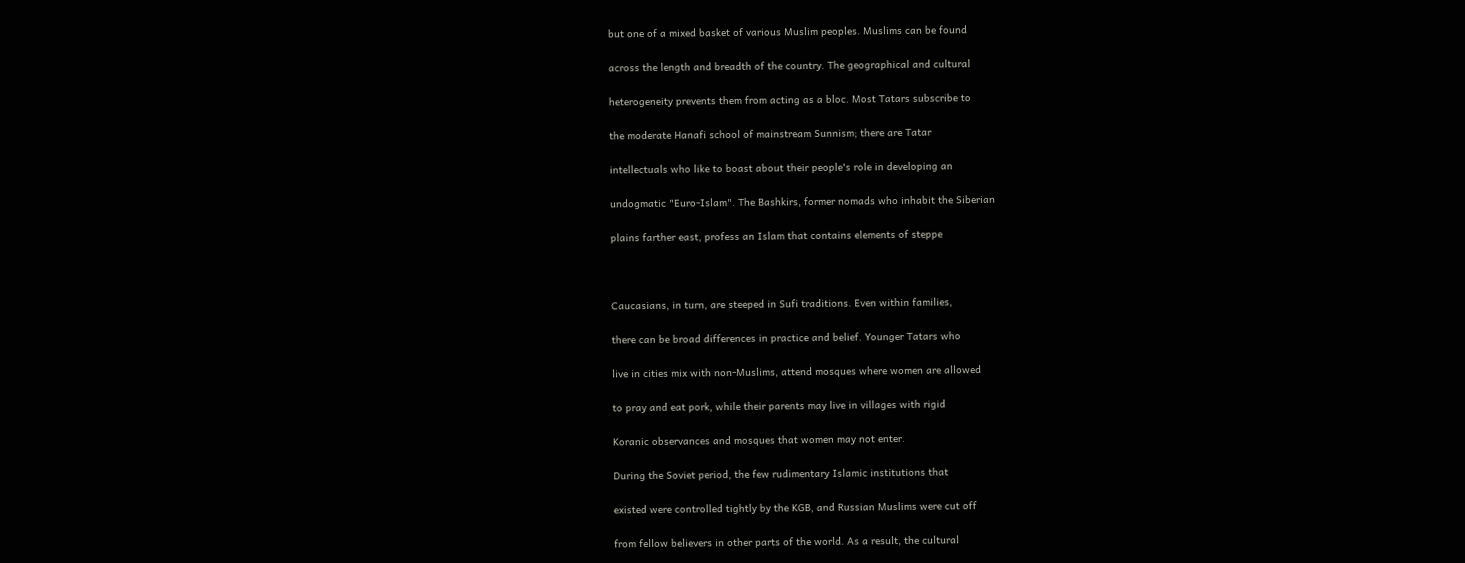but one of a mixed basket of various Muslim peoples. Muslims can be found

across the length and breadth of the country. The geographical and cultural

heterogeneity prevents them from acting as a bloc. Most Tatars subscribe to

the moderate Hanafi school of mainstream Sunnism; there are Tatar

intellectuals who like to boast about their people's role in developing an

undogmatic "Euro-Islam". The Bashkirs, former nomads who inhabit the Siberian

plains farther east, profess an Islam that contains elements of steppe



Caucasians, in turn, are steeped in Sufi traditions. Even within families,

there can be broad differences in practice and belief. Younger Tatars who

live in cities mix with non-Muslims, attend mosques where women are allowed

to pray and eat pork, while their parents may live in villages with rigid

Koranic observances and mosques that women may not enter.

During the Soviet period, the few rudimentary Islamic institutions that

existed were controlled tightly by the KGB, and Russian Muslims were cut off

from fellow believers in other parts of the world. As a result, the cultural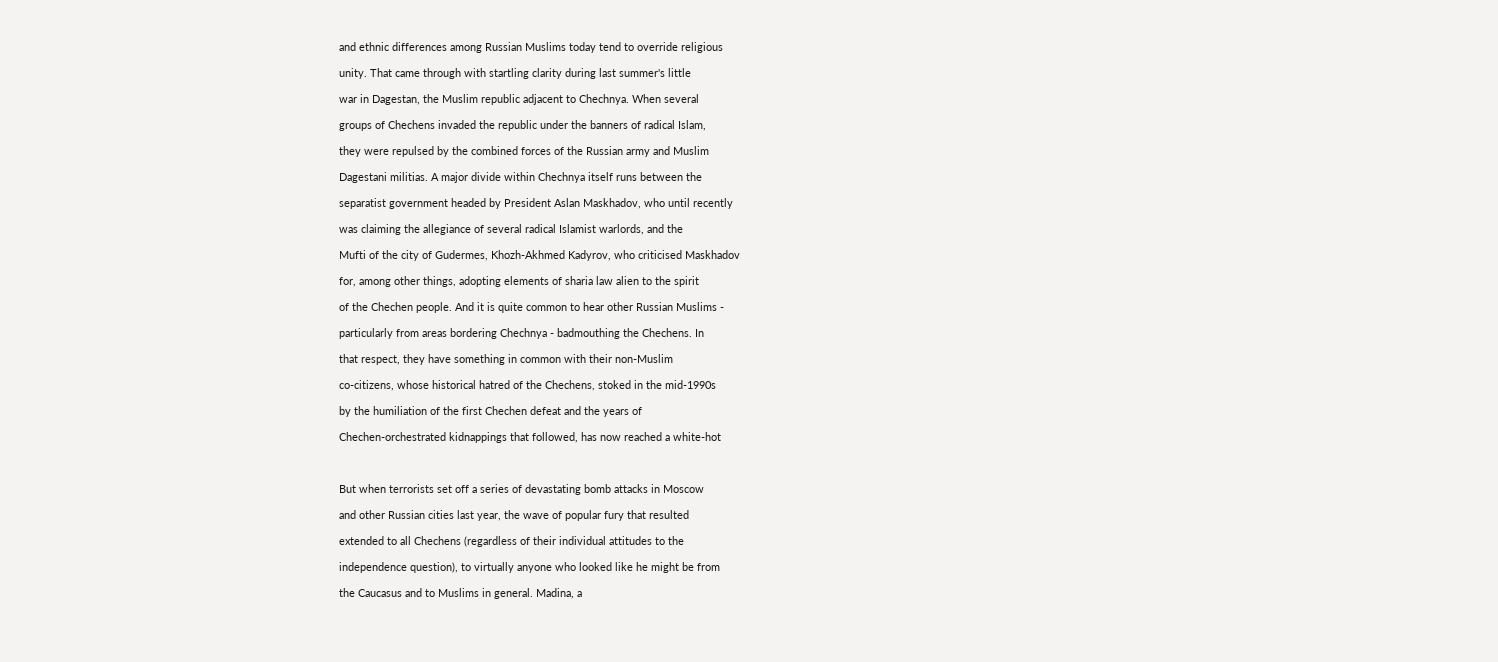and ethnic differences among Russian Muslims today tend to override religious

unity. That came through with startling clarity during last summer's little

war in Dagestan, the Muslim republic adjacent to Chechnya. When several

groups of Chechens invaded the republic under the banners of radical Islam,

they were repulsed by the combined forces of the Russian army and Muslim

Dagestani militias. A major divide within Chechnya itself runs between the

separatist government headed by President Aslan Maskhadov, who until recently

was claiming the allegiance of several radical Islamist warlords, and the

Mufti of the city of Gudermes, Khozh-Akhmed Kadyrov, who criticised Maskhadov

for, among other things, adopting elements of sharia law alien to the spirit

of the Chechen people. And it is quite common to hear other Russian Muslims -

particularly from areas bordering Chechnya - badmouthing the Chechens. In

that respect, they have something in common with their non-Muslim

co-citizens, whose historical hatred of the Chechens, stoked in the mid-1990s

by the humiliation of the first Chechen defeat and the years of

Chechen-orchestrated kidnappings that followed, has now reached a white-hot



But when terrorists set off a series of devastating bomb attacks in Moscow

and other Russian cities last year, the wave of popular fury that resulted

extended to all Chechens (regardless of their individual attitudes to the

independence question), to virtually anyone who looked like he might be from

the Caucasus and to Muslims in general. Madina, a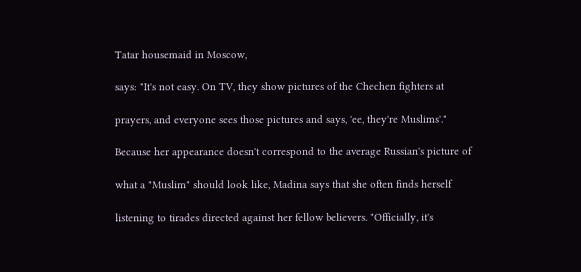Tatar housemaid in Moscow,

says: "It's not easy. On TV, they show pictures of the Chechen fighters at

prayers, and everyone sees those pictures and says, 'ee, they're Muslims'."

Because her appearance doesn't correspond to the average Russian's picture of

what a "Muslim" should look like, Madina says that she often finds herself

listening to tirades directed against her fellow believers. "Officially, it's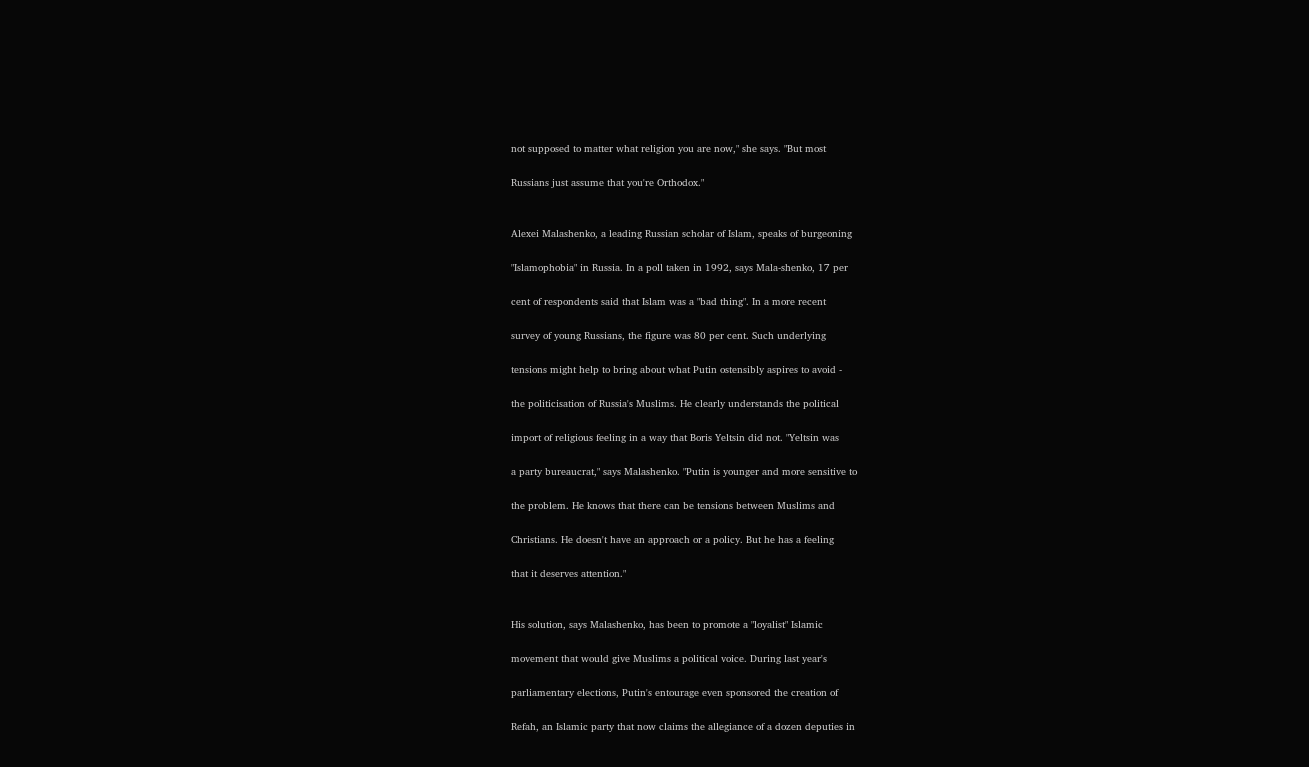not supposed to matter what religion you are now," she says. "But most

Russians just assume that you're Orthodox."


Alexei Malashenko, a leading Russian scholar of Islam, speaks of burgeoning

"Islamophobia" in Russia. In a poll taken in 1992, says Mala-shenko, 17 per

cent of respondents said that Islam was a "bad thing". In a more recent

survey of young Russians, the figure was 80 per cent. Such underlying

tensions might help to bring about what Putin ostensibly aspires to avoid -

the politicisation of Russia's Muslims. He clearly understands the political

import of religious feeling in a way that Boris Yeltsin did not. "Yeltsin was

a party bureaucrat," says Malashenko. "Putin is younger and more sensitive to

the problem. He knows that there can be tensions between Muslims and

Christians. He doesn't have an approach or a policy. But he has a feeling

that it deserves attention."


His solution, says Malashenko, has been to promote a "loyalist" Islamic

movement that would give Muslims a political voice. During last year's

parliamentary elections, Putin's entourage even sponsored the creation of

Refah, an Islamic party that now claims the allegiance of a dozen deputies in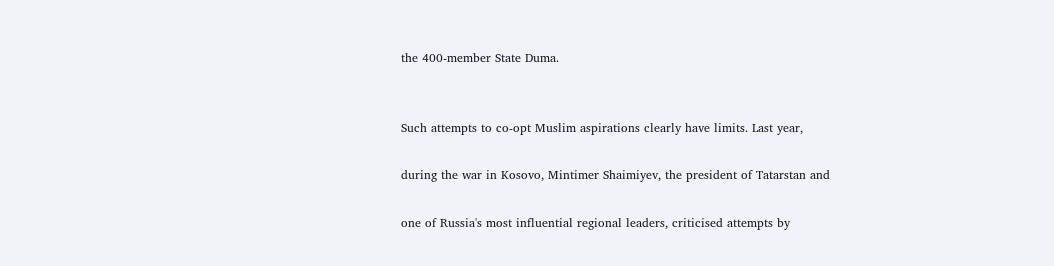the 400-member State Duma.


Such attempts to co-opt Muslim aspirations clearly have limits. Last year,

during the war in Kosovo, Mintimer Shaimiyev, the president of Tatarstan and

one of Russia's most influential regional leaders, criticised attempts by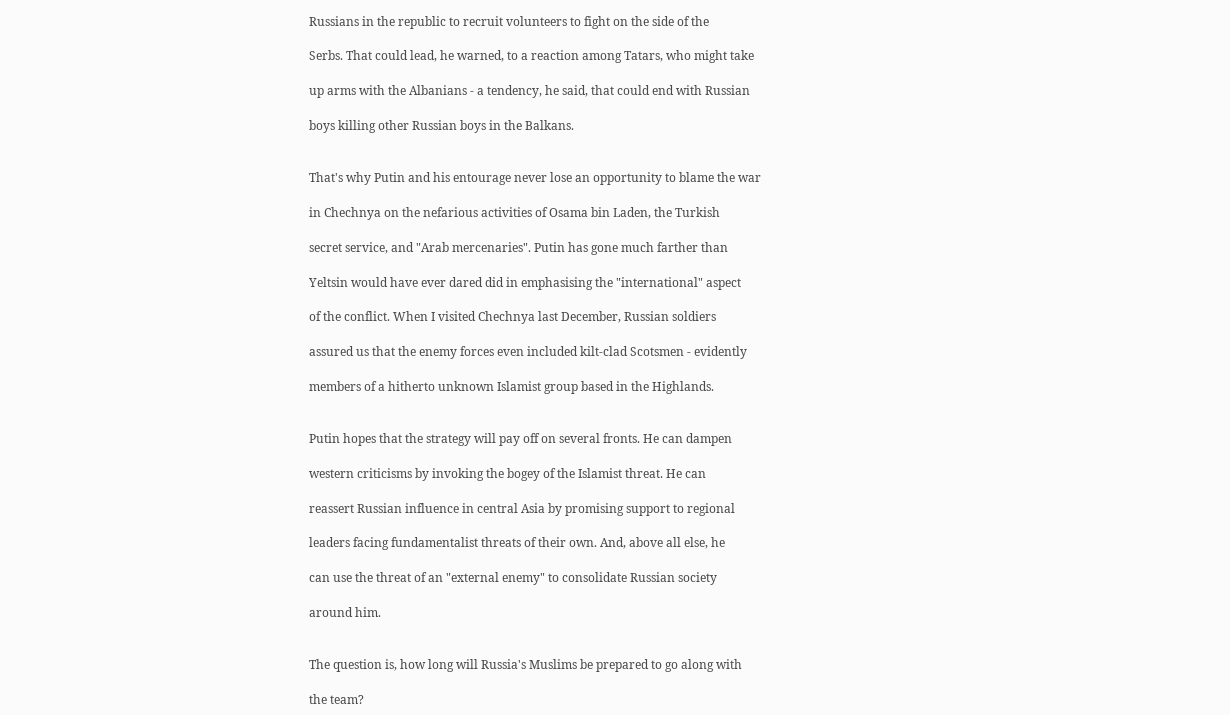Russians in the republic to recruit volunteers to fight on the side of the

Serbs. That could lead, he warned, to a reaction among Tatars, who might take

up arms with the Albanians - a tendency, he said, that could end with Russian

boys killing other Russian boys in the Balkans.


That's why Putin and his entourage never lose an opportunity to blame the war

in Chechnya on the nefarious activities of Osama bin Laden, the Turkish

secret service, and "Arab mercenaries". Putin has gone much farther than

Yeltsin would have ever dared did in emphasising the "international" aspect

of the conflict. When I visited Chechnya last December, Russian soldiers

assured us that the enemy forces even included kilt-clad Scotsmen - evidently

members of a hitherto unknown Islamist group based in the Highlands.


Putin hopes that the strategy will pay off on several fronts. He can dampen

western criticisms by invoking the bogey of the Islamist threat. He can

reassert Russian influence in central Asia by promising support to regional

leaders facing fundamentalist threats of their own. And, above all else, he

can use the threat of an "external enemy" to consolidate Russian society

around him.


The question is, how long will Russia's Muslims be prepared to go along with

the team?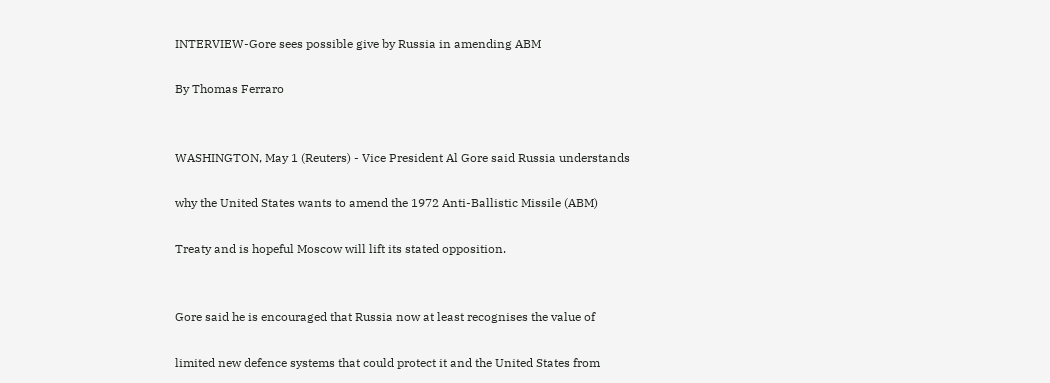INTERVIEW-Gore sees possible give by Russia in amending ABM

By Thomas Ferraro


WASHINGTON, May 1 (Reuters) - Vice President Al Gore said Russia understands

why the United States wants to amend the 1972 Anti-Ballistic Missile (ABM)

Treaty and is hopeful Moscow will lift its stated opposition.


Gore said he is encouraged that Russia now at least recognises the value of

limited new defence systems that could protect it and the United States from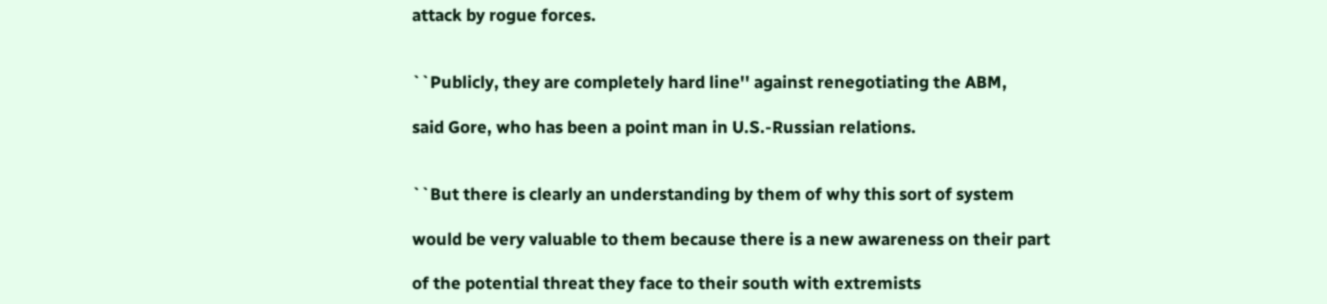attack by rogue forces.


``Publicly, they are completely hard line'' against renegotiating the ABM,

said Gore, who has been a point man in U.S.-Russian relations.


``But there is clearly an understanding by them of why this sort of system

would be very valuable to them because there is a new awareness on their part

of the potential threat they face to their south with extremists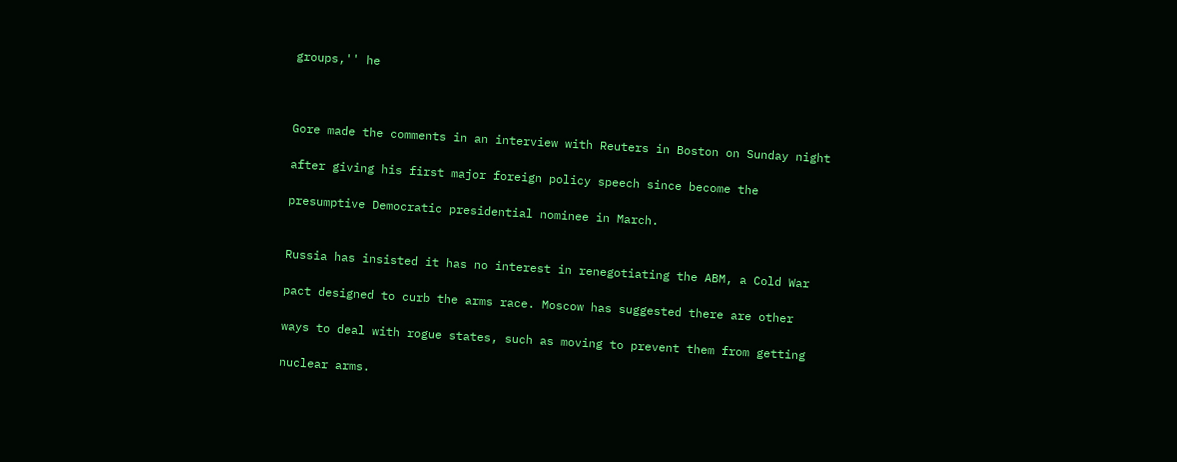groups,'' he



Gore made the comments in an interview with Reuters in Boston on Sunday night

after giving his first major foreign policy speech since become the

presumptive Democratic presidential nominee in March.


Russia has insisted it has no interest in renegotiating the ABM, a Cold War

pact designed to curb the arms race. Moscow has suggested there are other

ways to deal with rogue states, such as moving to prevent them from getting

nuclear arms.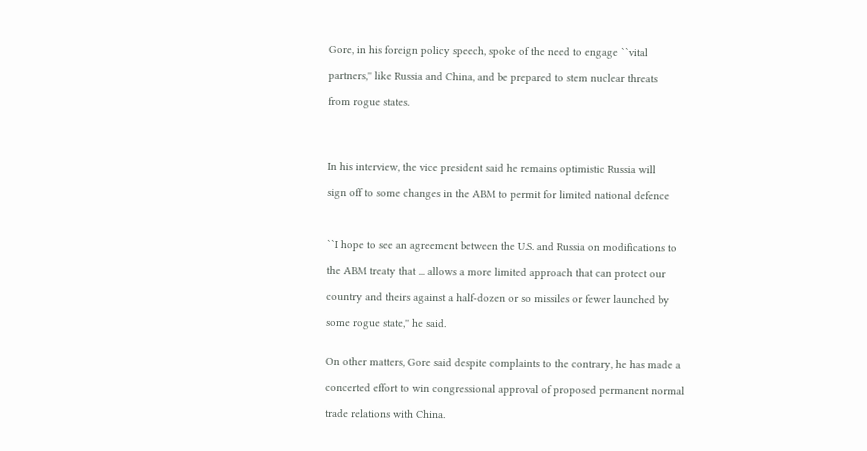Gore, in his foreign policy speech, spoke of the need to engage ``vital

partners,'' like Russia and China, and be prepared to stem nuclear threats

from rogue states.




In his interview, the vice president said he remains optimistic Russia will

sign off to some changes in the ABM to permit for limited national defence



``I hope to see an agreement between the U.S. and Russia on modifications to

the ABM treaty that ... allows a more limited approach that can protect our

country and theirs against a half-dozen or so missiles or fewer launched by

some rogue state,'' he said.


On other matters, Gore said despite complaints to the contrary, he has made a

concerted effort to win congressional approval of proposed permanent normal

trade relations with China.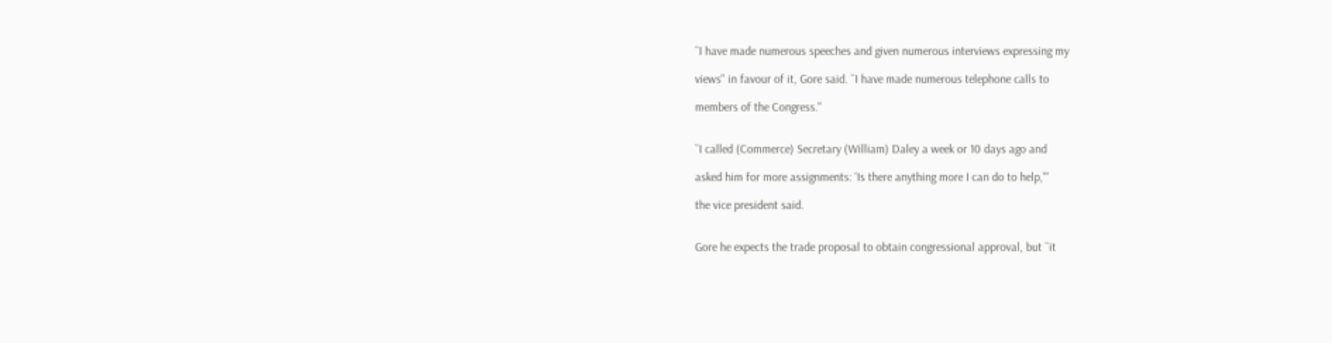``I have made numerous speeches and given numerous interviews expressing my

views'' in favour of it, Gore said. ``I have made numerous telephone calls to

members of the Congress.''


``I called (Commerce) Secretary (William) Daley a week or 10 days ago and

asked him for more assignments: 'Is there anything more I can do to help,'''

the vice president said.


Gore he expects the trade proposal to obtain congressional approval, but ``it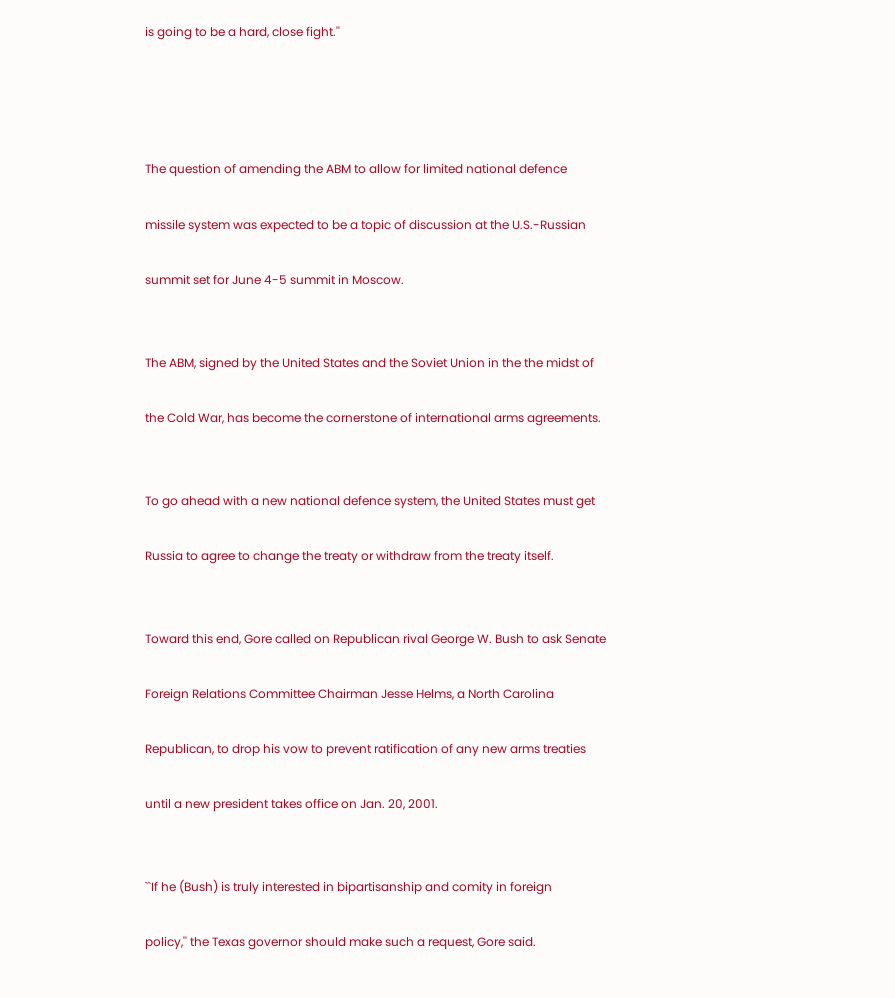is going to be a hard, close fight.''




The question of amending the ABM to allow for limited national defence

missile system was expected to be a topic of discussion at the U.S.-Russian

summit set for June 4-5 summit in Moscow.


The ABM, signed by the United States and the Soviet Union in the the midst of

the Cold War, has become the cornerstone of international arms agreements.


To go ahead with a new national defence system, the United States must get

Russia to agree to change the treaty or withdraw from the treaty itself.


Toward this end, Gore called on Republican rival George W. Bush to ask Senate

Foreign Relations Committee Chairman Jesse Helms, a North Carolina

Republican, to drop his vow to prevent ratification of any new arms treaties

until a new president takes office on Jan. 20, 2001.


``If he (Bush) is truly interested in bipartisanship and comity in foreign

policy,'' the Texas governor should make such a request, Gore said.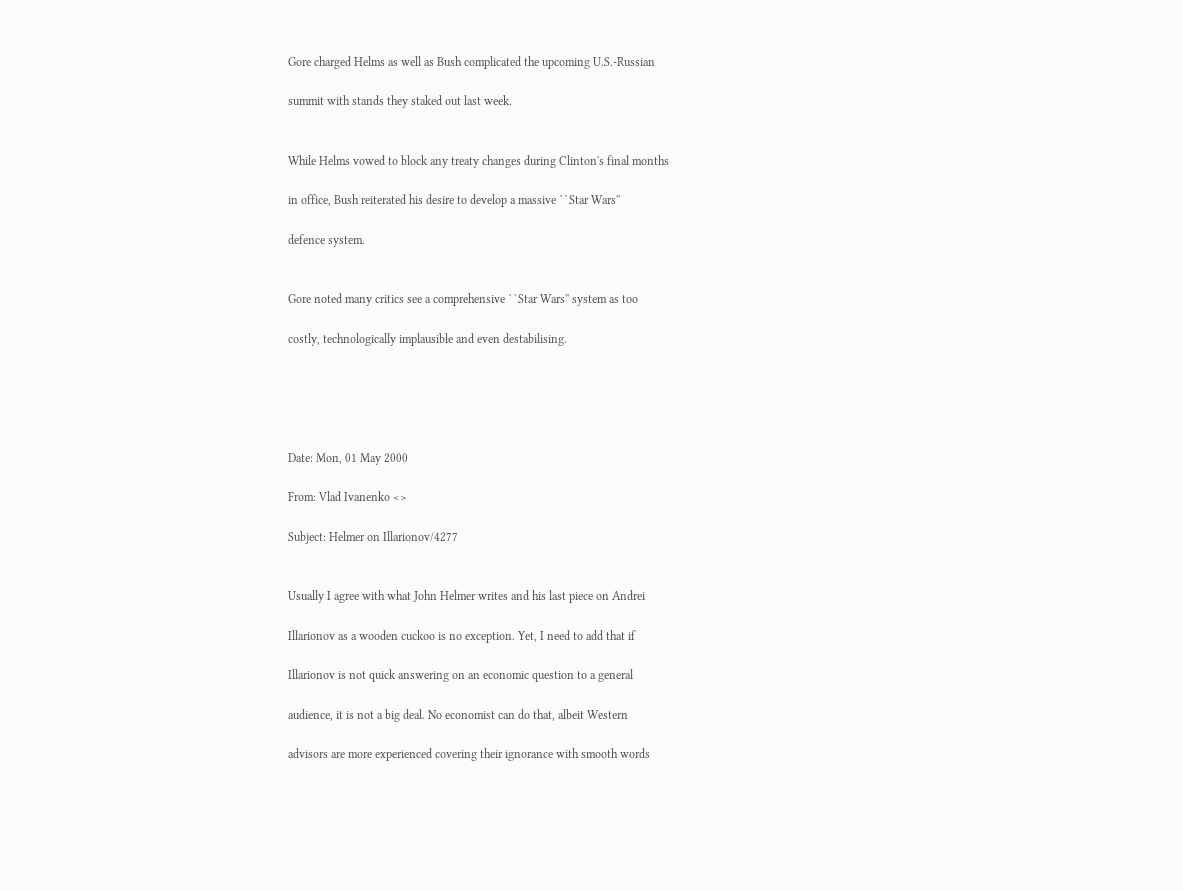Gore charged Helms as well as Bush complicated the upcoming U.S.-Russian

summit with stands they staked out last week.


While Helms vowed to block any treaty changes during Clinton's final months

in office, Bush reiterated his desire to develop a massive ``Star Wars''

defence system.


Gore noted many critics see a comprehensive ``Star Wars'' system as too

costly, technologically implausible and even destabilising.





Date: Mon, 01 May 2000

From: Vlad Ivanenko <>

Subject: Helmer on Illarionov/4277


Usually I agree with what John Helmer writes and his last piece on Andrei

Illarionov as a wooden cuckoo is no exception. Yet, I need to add that if

Illarionov is not quick answering on an economic question to a general

audience, it is not a big deal. No economist can do that, albeit Western

advisors are more experienced covering their ignorance with smooth words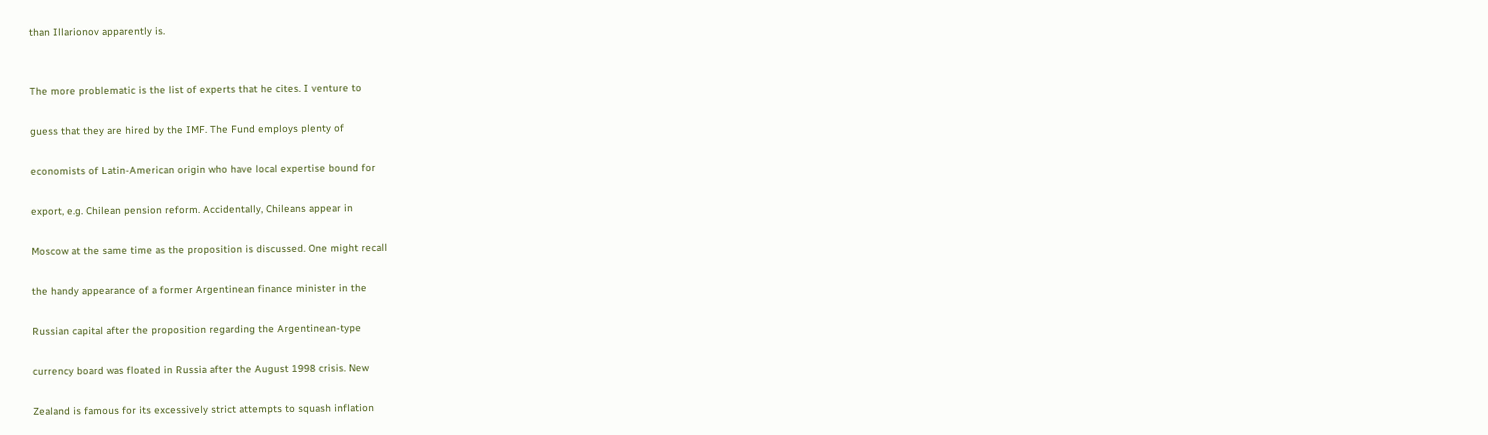than Illarionov apparently is.


The more problematic is the list of experts that he cites. I venture to

guess that they are hired by the IMF. The Fund employs plenty of

economists of Latin-American origin who have local expertise bound for

export, e.g. Chilean pension reform. Accidentally, Chileans appear in

Moscow at the same time as the proposition is discussed. One might recall

the handy appearance of a former Argentinean finance minister in the

Russian capital after the proposition regarding the Argentinean-type

currency board was floated in Russia after the August 1998 crisis. New

Zealand is famous for its excessively strict attempts to squash inflation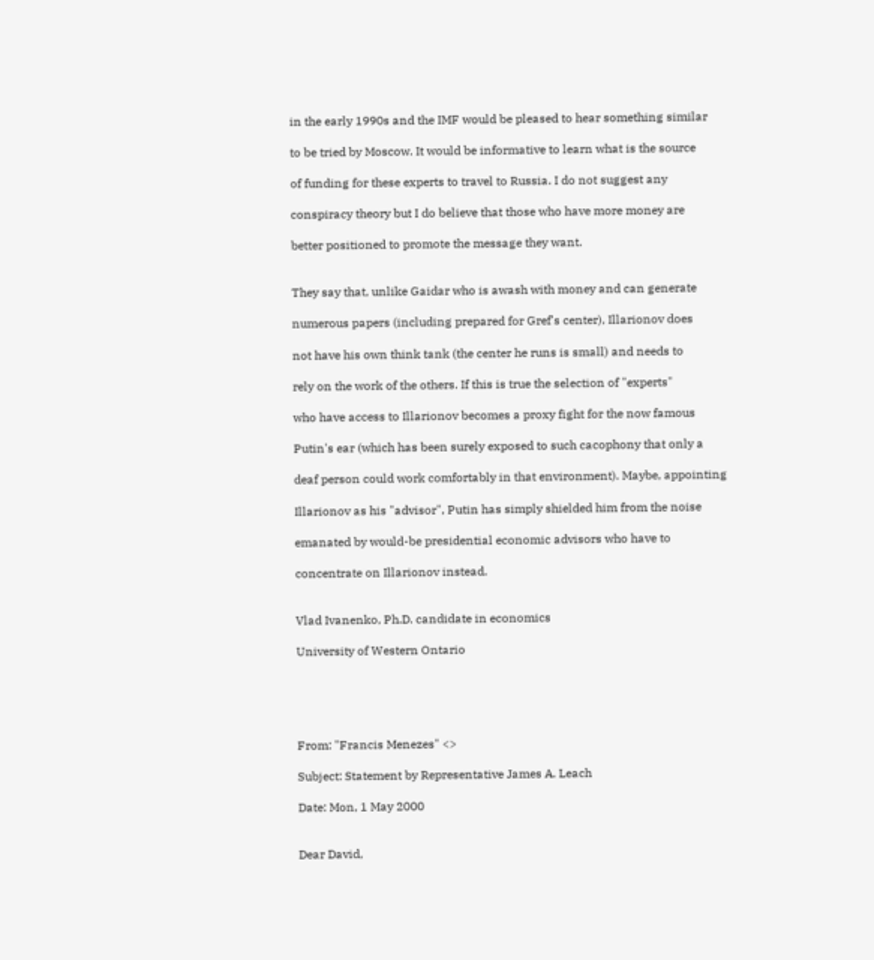in the early 1990s and the IMF would be pleased to hear something similar

to be tried by Moscow. It would be informative to learn what is the source

of funding for these experts to travel to Russia. I do not suggest any

conspiracy theory but I do believe that those who have more money are

better positioned to promote the message they want.


They say that, unlike Gaidar who is awash with money and can generate

numerous papers (including prepared for Gref's center), Illarionov does

not have his own think tank (the center he runs is small) and needs to

rely on the work of the others. If this is true the selection of "experts"

who have access to Illarionov becomes a proxy fight for the now famous

Putin's ear (which has been surely exposed to such cacophony that only a

deaf person could work comfortably in that environment). Maybe, appointing

Illarionov as his "advisor", Putin has simply shielded him from the noise

emanated by would-be presidential economic advisors who have to

concentrate on Illarionov instead.


Vlad Ivanenko, Ph.D. candidate in economics

University of Western Ontario





From: "Francis Menezes" <>

Subject: Statement by Representative James A. Leach

Date: Mon, 1 May 2000


Dear David,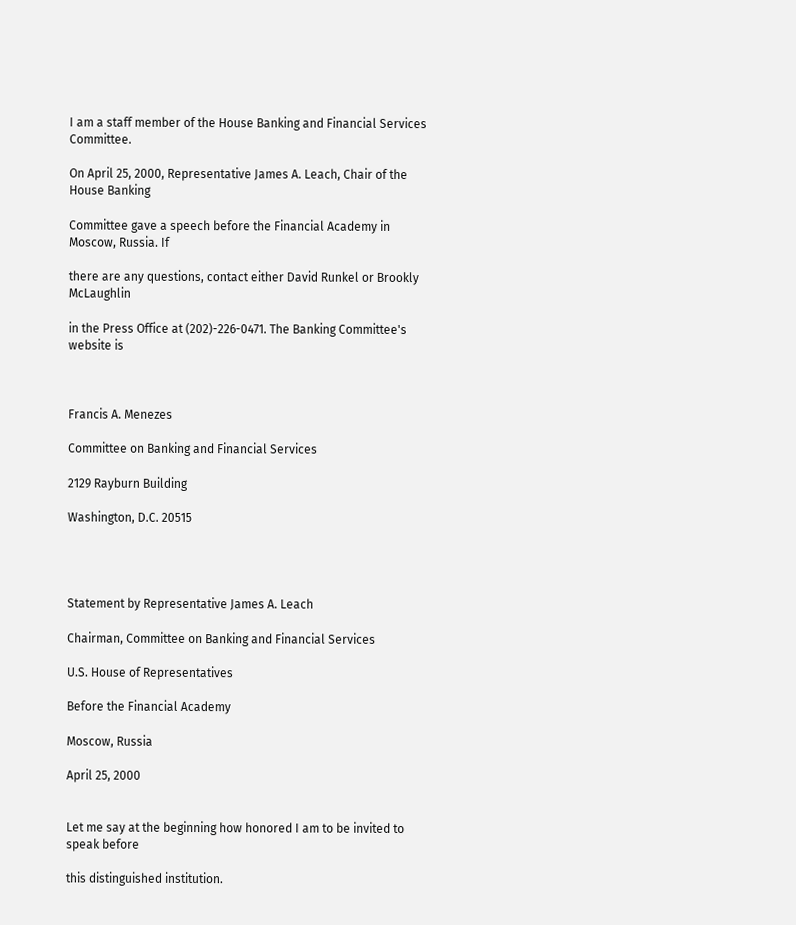I am a staff member of the House Banking and Financial Services Committee.

On April 25, 2000, Representative James A. Leach, Chair of the House Banking

Committee gave a speech before the Financial Academy in Moscow, Russia. If

there are any questions, contact either David Runkel or Brookly McLaughlin

in the Press Office at (202)-226-0471. The Banking Committee's website is



Francis A. Menezes

Committee on Banking and Financial Services

2129 Rayburn Building

Washington, D.C. 20515




Statement by Representative James A. Leach

Chairman, Committee on Banking and Financial Services

U.S. House of Representatives

Before the Financial Academy

Moscow, Russia

April 25, 2000


Let me say at the beginning how honored I am to be invited to speak before

this distinguished institution.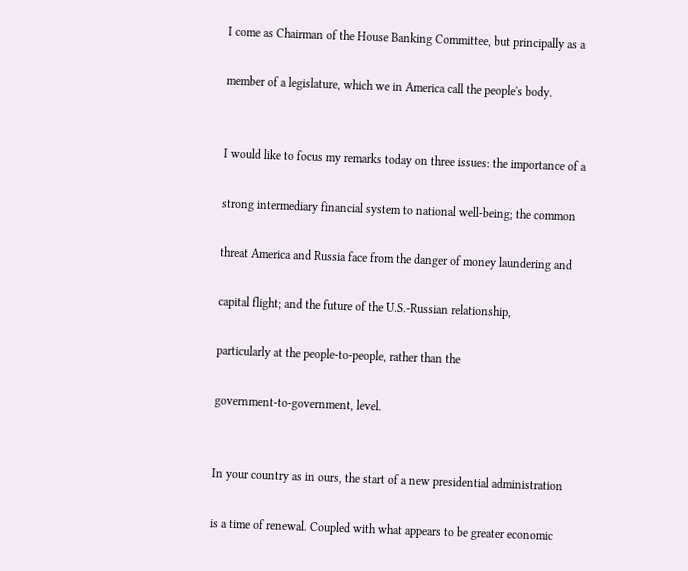I come as Chairman of the House Banking Committee, but principally as a

member of a legislature, which we in America call the people's body.


I would like to focus my remarks today on three issues: the importance of a

strong intermediary financial system to national well-being; the common

threat America and Russia face from the danger of money laundering and

capital flight; and the future of the U.S.-Russian relationship,

particularly at the people-to-people, rather than the

government-to-government, level.


In your country as in ours, the start of a new presidential administration

is a time of renewal. Coupled with what appears to be greater economic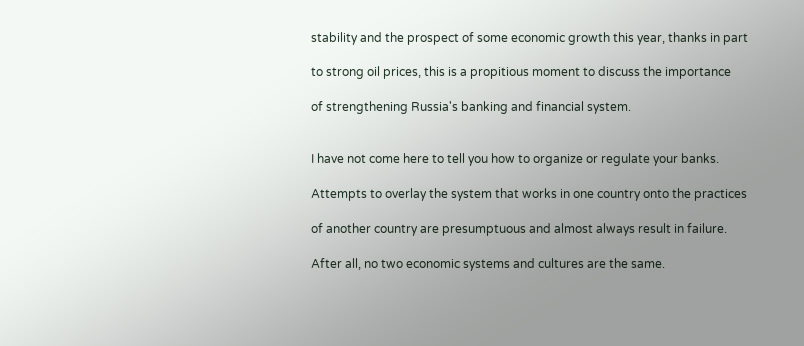stability and the prospect of some economic growth this year, thanks in part

to strong oil prices, this is a propitious moment to discuss the importance

of strengthening Russia's banking and financial system.


I have not come here to tell you how to organize or regulate your banks.

Attempts to overlay the system that works in one country onto the practices

of another country are presumptuous and almost always result in failure.

After all, no two economic systems and cultures are the same.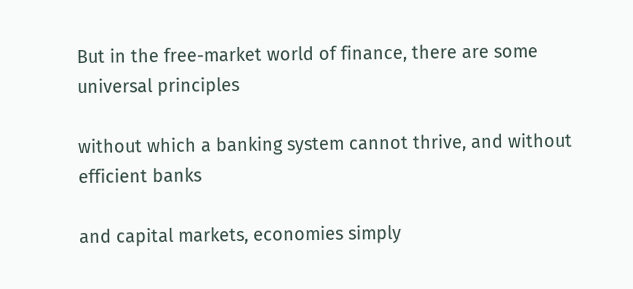But in the free-market world of finance, there are some universal principles

without which a banking system cannot thrive, and without efficient banks

and capital markets, economies simply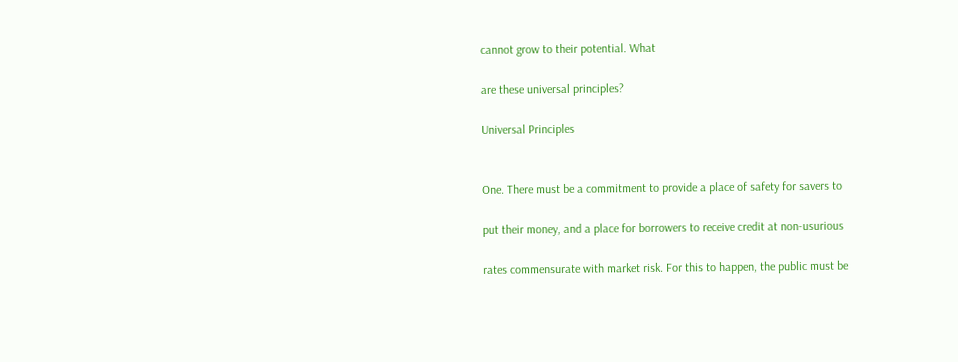cannot grow to their potential. What

are these universal principles?

Universal Principles


One. There must be a commitment to provide a place of safety for savers to

put their money, and a place for borrowers to receive credit at non-usurious

rates commensurate with market risk. For this to happen, the public must be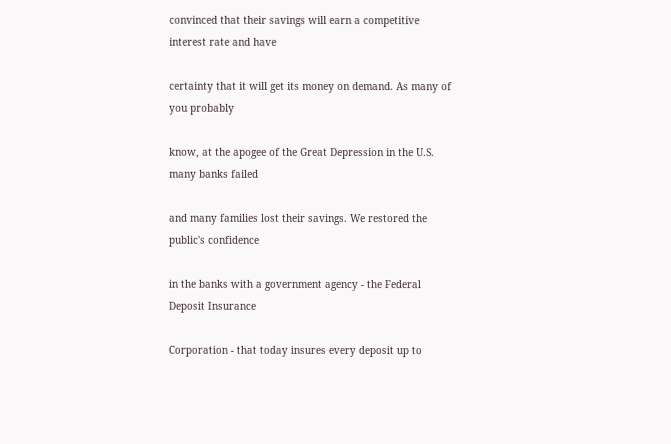convinced that their savings will earn a competitive interest rate and have

certainty that it will get its money on demand. As many of you probably

know, at the apogee of the Great Depression in the U.S. many banks failed

and many families lost their savings. We restored the public's confidence

in the banks with a government agency - the Federal Deposit Insurance

Corporation - that today insures every deposit up to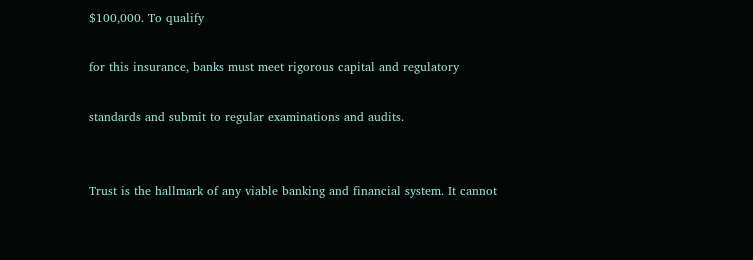$100,000. To qualify

for this insurance, banks must meet rigorous capital and regulatory

standards and submit to regular examinations and audits.


Trust is the hallmark of any viable banking and financial system. It cannot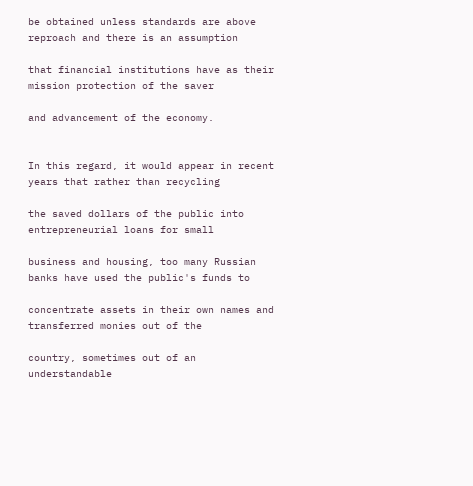be obtained unless standards are above reproach and there is an assumption

that financial institutions have as their mission protection of the saver

and advancement of the economy.


In this regard, it would appear in recent years that rather than recycling

the saved dollars of the public into entrepreneurial loans for small

business and housing, too many Russian banks have used the public's funds to

concentrate assets in their own names and transferred monies out of the

country, sometimes out of an understandable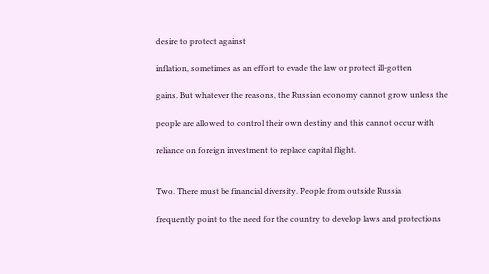desire to protect against

inflation, sometimes as an effort to evade the law or protect ill-gotten

gains. But whatever the reasons, the Russian economy cannot grow unless the

people are allowed to control their own destiny and this cannot occur with

reliance on foreign investment to replace capital flight.


Two. There must be financial diversity. People from outside Russia

frequently point to the need for the country to develop laws and protections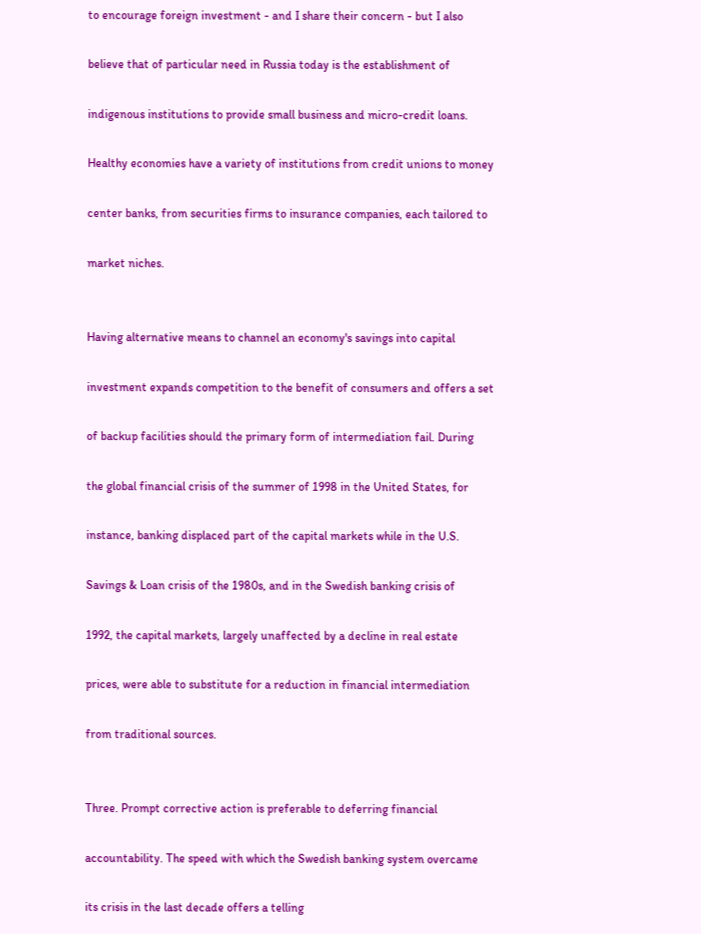to encourage foreign investment - and I share their concern - but I also

believe that of particular need in Russia today is the establishment of

indigenous institutions to provide small business and micro-credit loans.

Healthy economies have a variety of institutions from credit unions to money

center banks, from securities firms to insurance companies, each tailored to

market niches.


Having alternative means to channel an economy's savings into capital

investment expands competition to the benefit of consumers and offers a set

of backup facilities should the primary form of intermediation fail. During

the global financial crisis of the summer of 1998 in the United States, for

instance, banking displaced part of the capital markets while in the U.S.

Savings & Loan crisis of the 1980s, and in the Swedish banking crisis of

1992, the capital markets, largely unaffected by a decline in real estate

prices, were able to substitute for a reduction in financial intermediation

from traditional sources.


Three. Prompt corrective action is preferable to deferring financial

accountability. The speed with which the Swedish banking system overcame

its crisis in the last decade offers a telling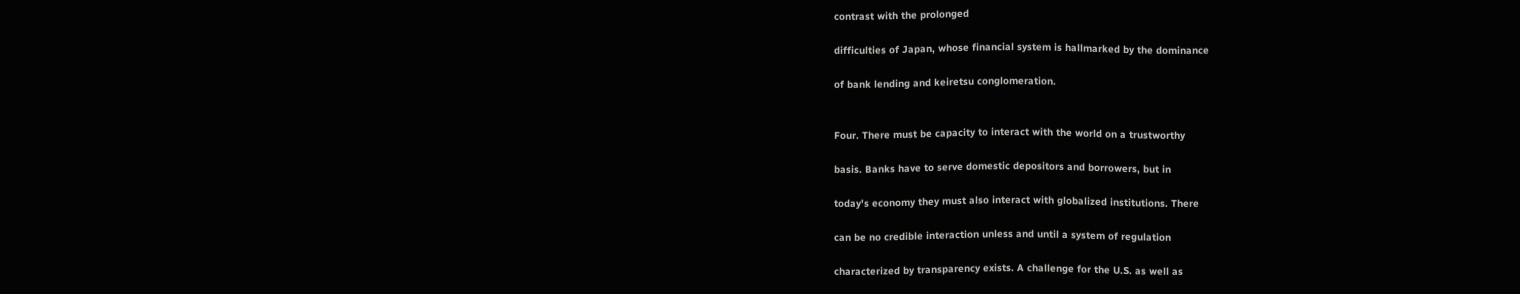contrast with the prolonged

difficulties of Japan, whose financial system is hallmarked by the dominance

of bank lending and keiretsu conglomeration.


Four. There must be capacity to interact with the world on a trustworthy

basis. Banks have to serve domestic depositors and borrowers, but in

today's economy they must also interact with globalized institutions. There

can be no credible interaction unless and until a system of regulation

characterized by transparency exists. A challenge for the U.S. as well as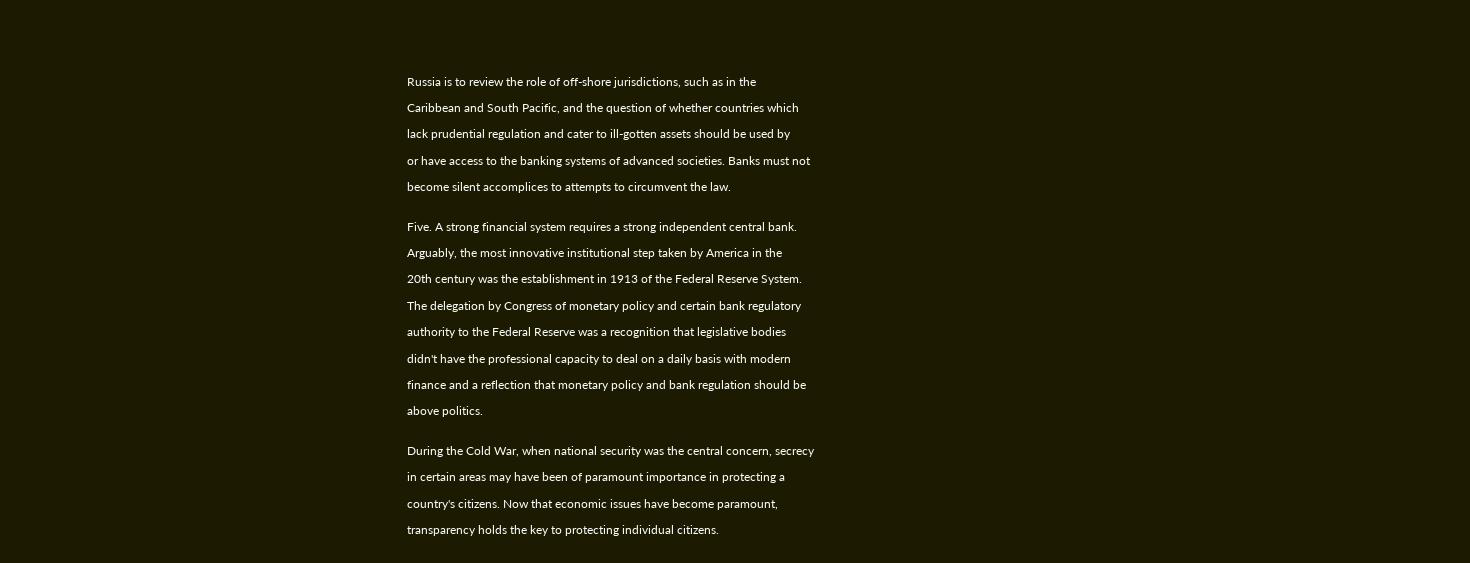Russia is to review the role of off-shore jurisdictions, such as in the

Caribbean and South Pacific, and the question of whether countries which

lack prudential regulation and cater to ill-gotten assets should be used by

or have access to the banking systems of advanced societies. Banks must not

become silent accomplices to attempts to circumvent the law.


Five. A strong financial system requires a strong independent central bank.

Arguably, the most innovative institutional step taken by America in the

20th century was the establishment in 1913 of the Federal Reserve System.

The delegation by Congress of monetary policy and certain bank regulatory

authority to the Federal Reserve was a recognition that legislative bodies

didn't have the professional capacity to deal on a daily basis with modern

finance and a reflection that monetary policy and bank regulation should be

above politics.


During the Cold War, when national security was the central concern, secrecy

in certain areas may have been of paramount importance in protecting a

country's citizens. Now that economic issues have become paramount,

transparency holds the key to protecting individual citizens.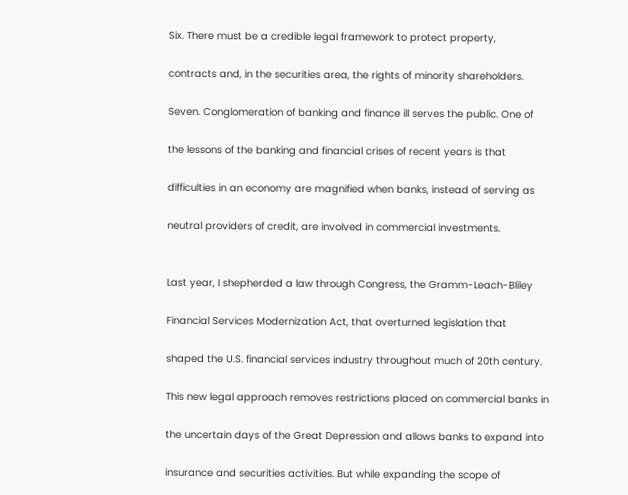Six. There must be a credible legal framework to protect property,

contracts and, in the securities area, the rights of minority shareholders.

Seven. Conglomeration of banking and finance ill serves the public. One of

the lessons of the banking and financial crises of recent years is that

difficulties in an economy are magnified when banks, instead of serving as

neutral providers of credit, are involved in commercial investments.


Last year, I shepherded a law through Congress, the Gramm-Leach-Bliley

Financial Services Modernization Act, that overturned legislation that

shaped the U.S. financial services industry throughout much of 20th century.

This new legal approach removes restrictions placed on commercial banks in

the uncertain days of the Great Depression and allows banks to expand into

insurance and securities activities. But while expanding the scope of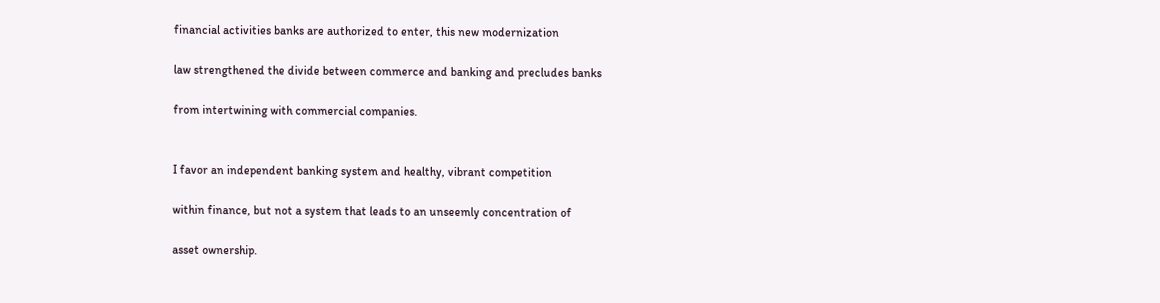financial activities banks are authorized to enter, this new modernization

law strengthened the divide between commerce and banking and precludes banks

from intertwining with commercial companies.


I favor an independent banking system and healthy, vibrant competition

within finance, but not a system that leads to an unseemly concentration of

asset ownership.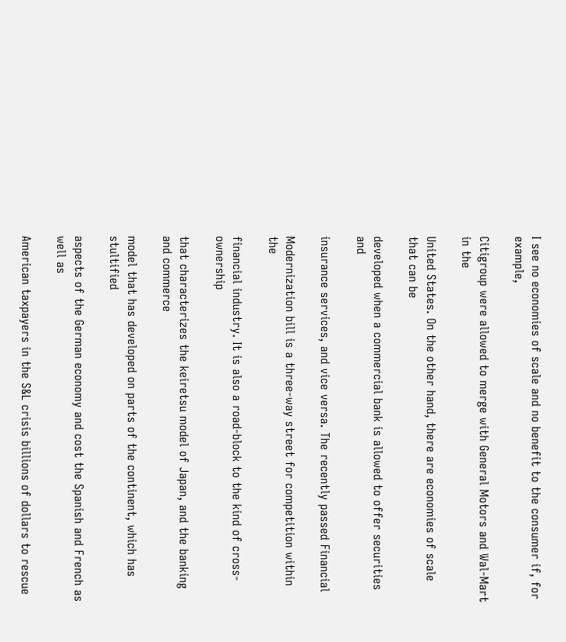I see no economies of scale and no benefit to the consumer if, for example,

Citigroup were allowed to merge with General Motors and Wal-Mart in the

United States. On the other hand, there are economies of scale that can be

developed when a commercial bank is allowed to offer securities and

insurance services, and vice versa. The recently passed Financial

Modernization bill is a three-way street for competition within the

financial industry. It is also a road-block to the kind of cross-ownership

that characterizes the keiretsu model of Japan, and the banking and commerce

model that has developed on parts of the continent, which has stultified

aspects of the German economy and cost the Spanish and French as well as

American taxpayers in the S&L crisis billions of dollars to rescue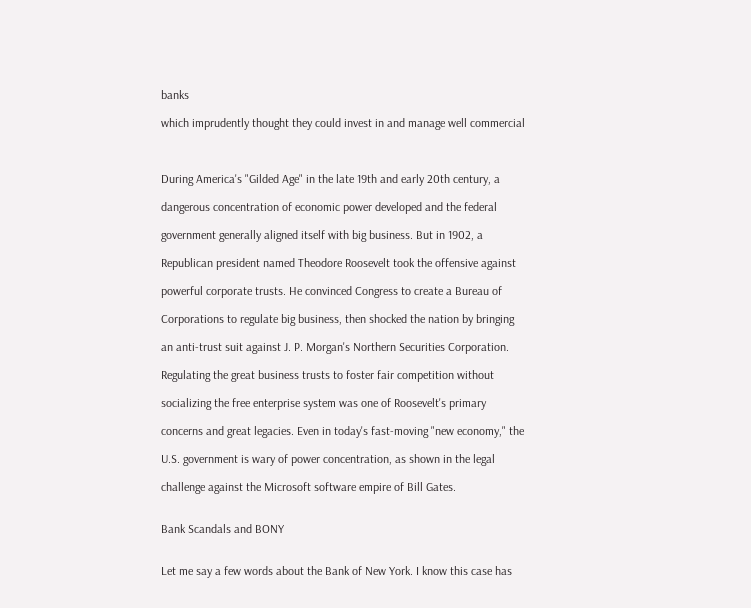banks

which imprudently thought they could invest in and manage well commercial



During America's "Gilded Age" in the late 19th and early 20th century, a

dangerous concentration of economic power developed and the federal

government generally aligned itself with big business. But in 1902, a

Republican president named Theodore Roosevelt took the offensive against

powerful corporate trusts. He convinced Congress to create a Bureau of

Corporations to regulate big business, then shocked the nation by bringing

an anti-trust suit against J. P. Morgan's Northern Securities Corporation.

Regulating the great business trusts to foster fair competition without

socializing the free enterprise system was one of Roosevelt's primary

concerns and great legacies. Even in today's fast-moving "new economy," the

U.S. government is wary of power concentration, as shown in the legal

challenge against the Microsoft software empire of Bill Gates.


Bank Scandals and BONY


Let me say a few words about the Bank of New York. I know this case has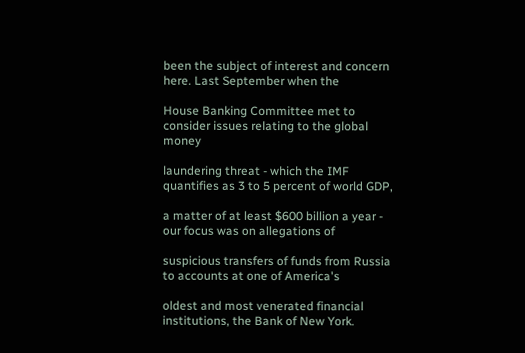been the subject of interest and concern here. Last September when the

House Banking Committee met to consider issues relating to the global money

laundering threat - which the IMF quantifies as 3 to 5 percent of world GDP,

a matter of at least $600 billion a year - our focus was on allegations of

suspicious transfers of funds from Russia to accounts at one of America's

oldest and most venerated financial institutions, the Bank of New York.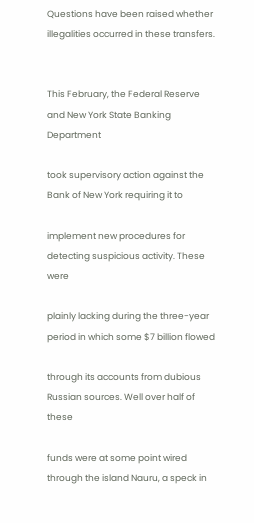Questions have been raised whether illegalities occurred in these transfers.


This February, the Federal Reserve and New York State Banking Department

took supervisory action against the Bank of New York requiring it to

implement new procedures for detecting suspicious activity. These were

plainly lacking during the three-year period in which some $7 billion flowed

through its accounts from dubious Russian sources. Well over half of these

funds were at some point wired through the island Nauru, a speck in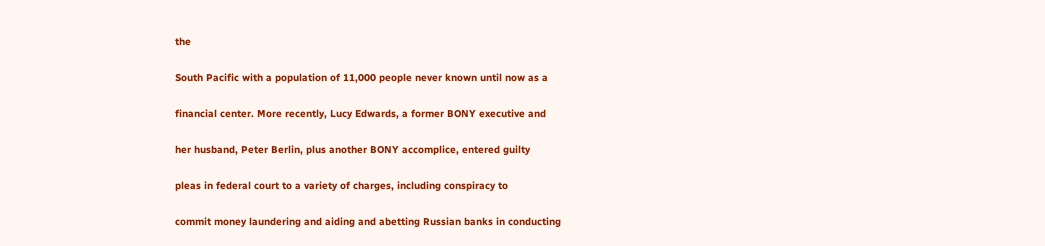the

South Pacific with a population of 11,000 people never known until now as a

financial center. More recently, Lucy Edwards, a former BONY executive and

her husband, Peter Berlin, plus another BONY accomplice, entered guilty

pleas in federal court to a variety of charges, including conspiracy to

commit money laundering and aiding and abetting Russian banks in conducting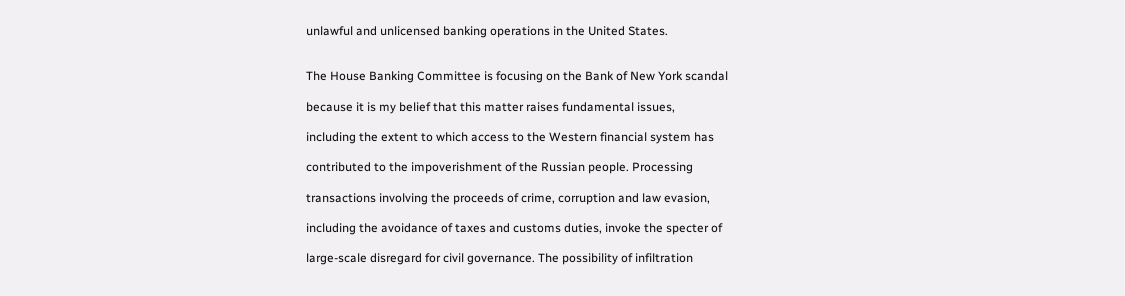unlawful and unlicensed banking operations in the United States.


The House Banking Committee is focusing on the Bank of New York scandal

because it is my belief that this matter raises fundamental issues,

including the extent to which access to the Western financial system has

contributed to the impoverishment of the Russian people. Processing

transactions involving the proceeds of crime, corruption and law evasion,

including the avoidance of taxes and customs duties, invoke the specter of

large-scale disregard for civil governance. The possibility of infiltration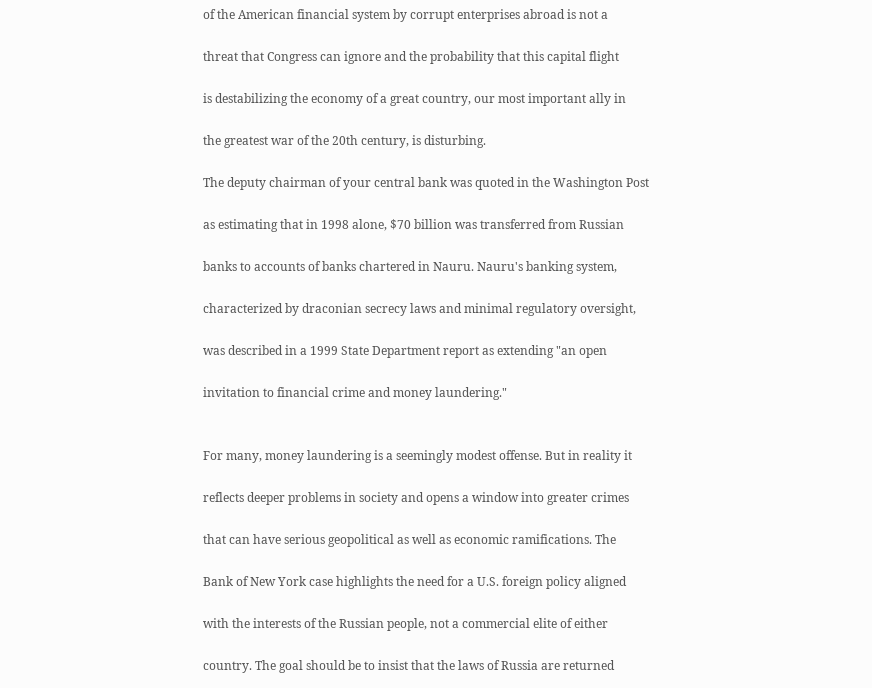of the American financial system by corrupt enterprises abroad is not a

threat that Congress can ignore and the probability that this capital flight

is destabilizing the economy of a great country, our most important ally in

the greatest war of the 20th century, is disturbing.

The deputy chairman of your central bank was quoted in the Washington Post

as estimating that in 1998 alone, $70 billion was transferred from Russian

banks to accounts of banks chartered in Nauru. Nauru's banking system,

characterized by draconian secrecy laws and minimal regulatory oversight,

was described in a 1999 State Department report as extending "an open

invitation to financial crime and money laundering."


For many, money laundering is a seemingly modest offense. But in reality it

reflects deeper problems in society and opens a window into greater crimes

that can have serious geopolitical as well as economic ramifications. The

Bank of New York case highlights the need for a U.S. foreign policy aligned

with the interests of the Russian people, not a commercial elite of either

country. The goal should be to insist that the laws of Russia are returned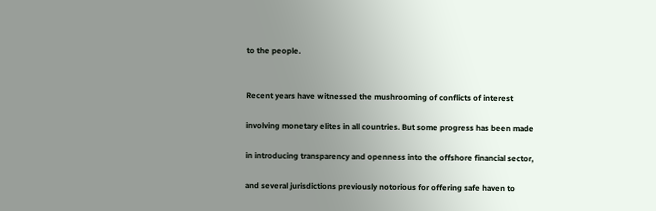to the people.


Recent years have witnessed the mushrooming of conflicts of interest

involving monetary elites in all countries. But some progress has been made

in introducing transparency and openness into the offshore financial sector,

and several jurisdictions previously notorious for offering safe haven to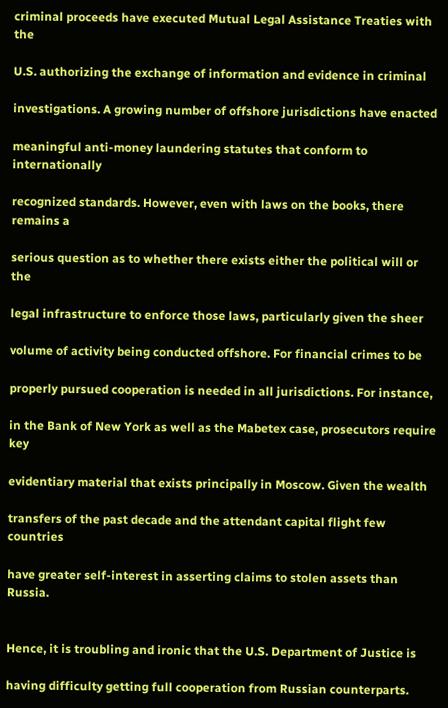criminal proceeds have executed Mutual Legal Assistance Treaties with the

U.S. authorizing the exchange of information and evidence in criminal

investigations. A growing number of offshore jurisdictions have enacted

meaningful anti-money laundering statutes that conform to internationally

recognized standards. However, even with laws on the books, there remains a

serious question as to whether there exists either the political will or the

legal infrastructure to enforce those laws, particularly given the sheer

volume of activity being conducted offshore. For financial crimes to be

properly pursued cooperation is needed in all jurisdictions. For instance,

in the Bank of New York as well as the Mabetex case, prosecutors require key

evidentiary material that exists principally in Moscow. Given the wealth

transfers of the past decade and the attendant capital flight few countries

have greater self-interest in asserting claims to stolen assets than Russia.


Hence, it is troubling and ironic that the U.S. Department of Justice is

having difficulty getting full cooperation from Russian counterparts.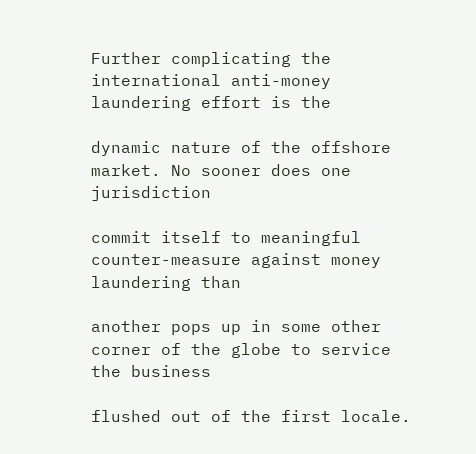Further complicating the international anti-money laundering effort is the

dynamic nature of the offshore market. No sooner does one jurisdiction

commit itself to meaningful counter-measure against money laundering than

another pops up in some other corner of the globe to service the business

flushed out of the first locale.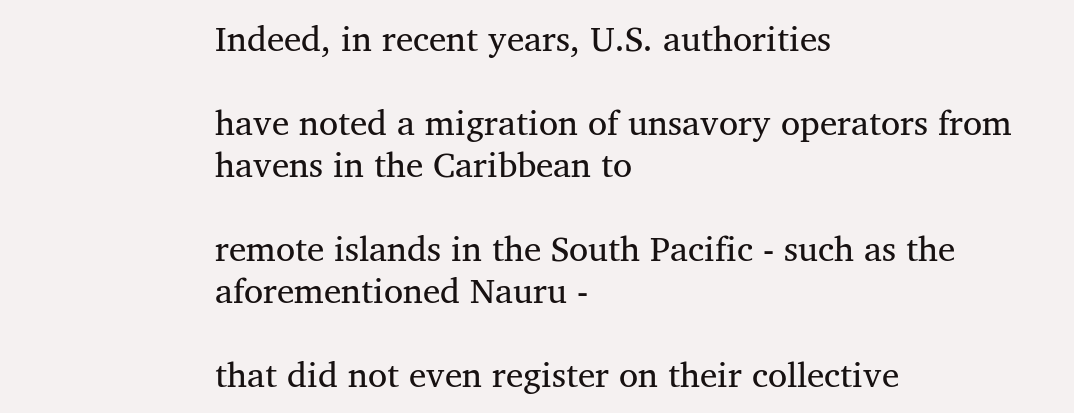Indeed, in recent years, U.S. authorities

have noted a migration of unsavory operators from havens in the Caribbean to

remote islands in the South Pacific - such as the aforementioned Nauru -

that did not even register on their collective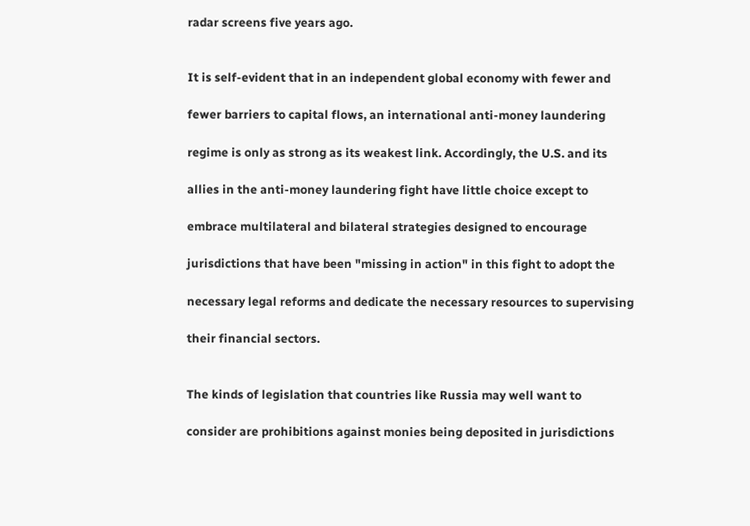radar screens five years ago.


It is self-evident that in an independent global economy with fewer and

fewer barriers to capital flows, an international anti-money laundering

regime is only as strong as its weakest link. Accordingly, the U.S. and its

allies in the anti-money laundering fight have little choice except to

embrace multilateral and bilateral strategies designed to encourage

jurisdictions that have been "missing in action" in this fight to adopt the

necessary legal reforms and dedicate the necessary resources to supervising

their financial sectors.


The kinds of legislation that countries like Russia may well want to

consider are prohibitions against monies being deposited in jurisdictions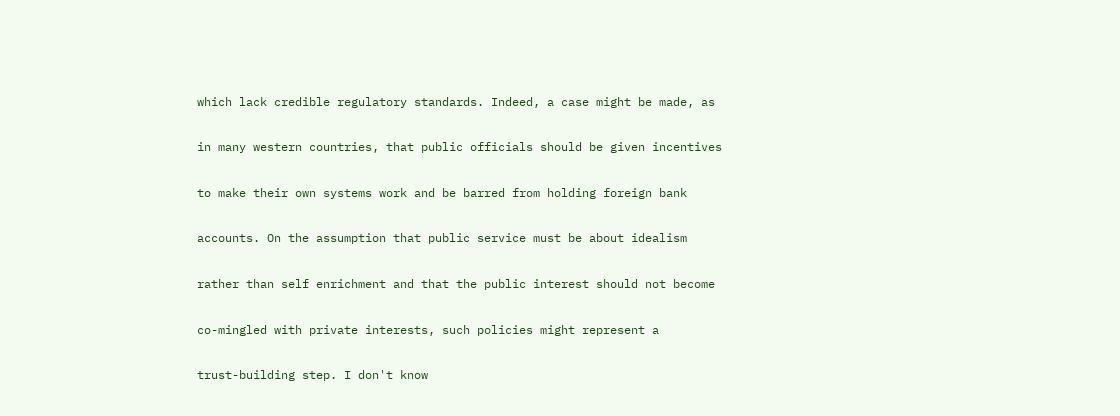which lack credible regulatory standards. Indeed, a case might be made, as

in many western countries, that public officials should be given incentives

to make their own systems work and be barred from holding foreign bank

accounts. On the assumption that public service must be about idealism

rather than self enrichment and that the public interest should not become

co-mingled with private interests, such policies might represent a

trust-building step. I don't know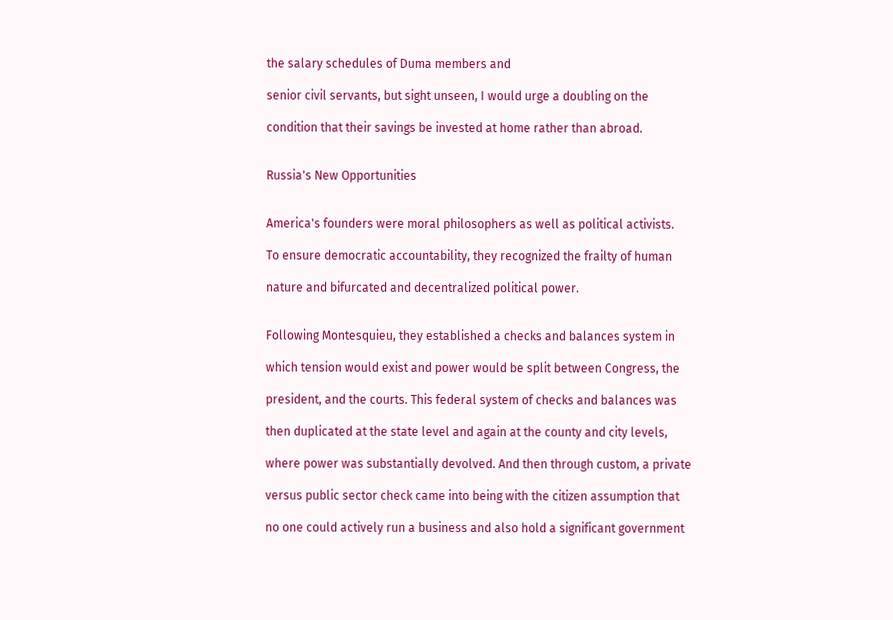the salary schedules of Duma members and

senior civil servants, but sight unseen, I would urge a doubling on the

condition that their savings be invested at home rather than abroad.


Russia's New Opportunities


America's founders were moral philosophers as well as political activists.

To ensure democratic accountability, they recognized the frailty of human

nature and bifurcated and decentralized political power.


Following Montesquieu, they established a checks and balances system in

which tension would exist and power would be split between Congress, the

president, and the courts. This federal system of checks and balances was

then duplicated at the state level and again at the county and city levels,

where power was substantially devolved. And then through custom, a private

versus public sector check came into being with the citizen assumption that

no one could actively run a business and also hold a significant government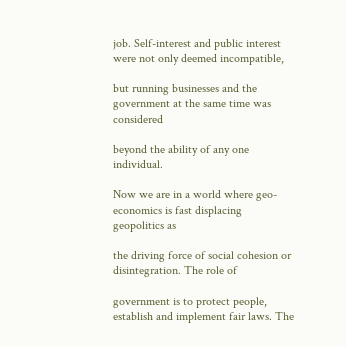job. Self-interest and public interest were not only deemed incompatible,

but running businesses and the government at the same time was considered

beyond the ability of any one individual.

Now we are in a world where geo-economics is fast displacing geopolitics as

the driving force of social cohesion or disintegration. The role of

government is to protect people, establish and implement fair laws. The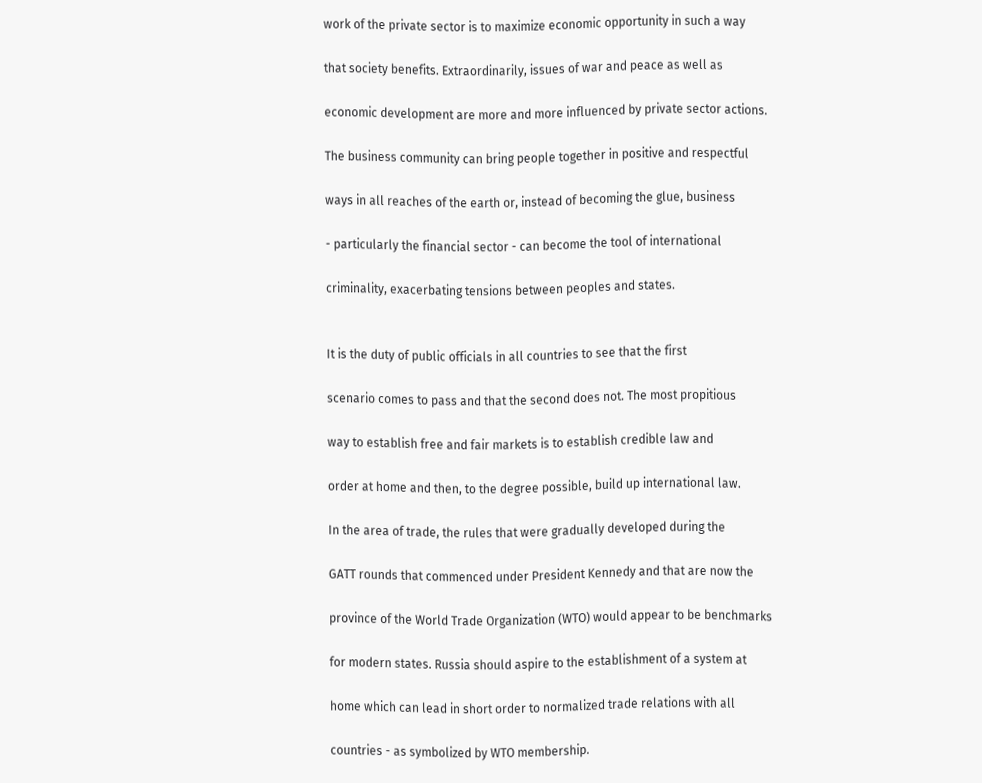work of the private sector is to maximize economic opportunity in such a way

that society benefits. Extraordinarily, issues of war and peace as well as

economic development are more and more influenced by private sector actions.

The business community can bring people together in positive and respectful

ways in all reaches of the earth or, instead of becoming the glue, business

- particularly the financial sector - can become the tool of international

criminality, exacerbating tensions between peoples and states.


It is the duty of public officials in all countries to see that the first

scenario comes to pass and that the second does not. The most propitious

way to establish free and fair markets is to establish credible law and

order at home and then, to the degree possible, build up international law.

In the area of trade, the rules that were gradually developed during the

GATT rounds that commenced under President Kennedy and that are now the

province of the World Trade Organization (WTO) would appear to be benchmarks

for modern states. Russia should aspire to the establishment of a system at

home which can lead in short order to normalized trade relations with all

countries - as symbolized by WTO membership.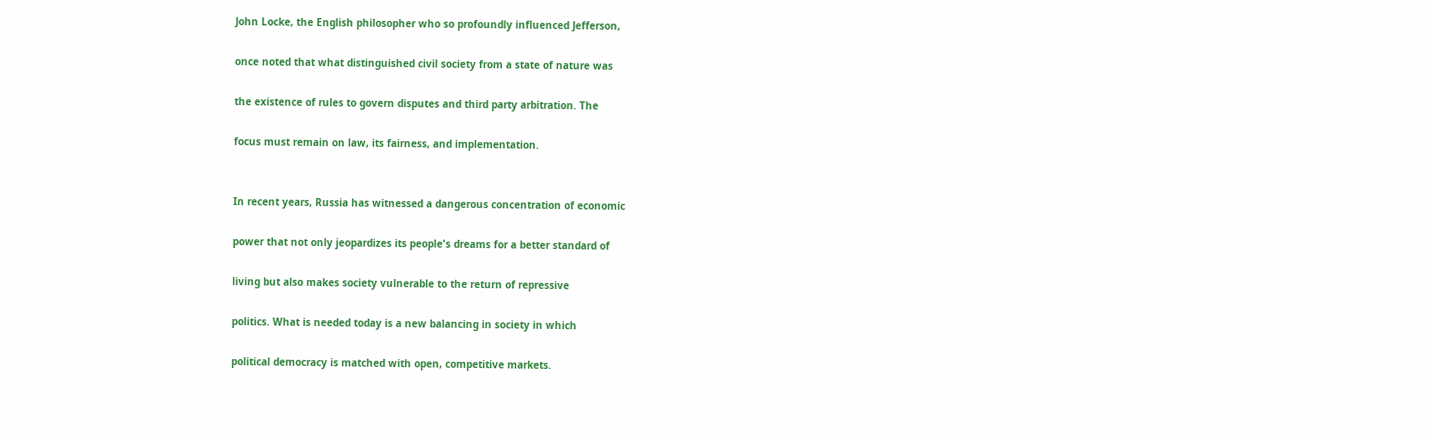John Locke, the English philosopher who so profoundly influenced Jefferson,

once noted that what distinguished civil society from a state of nature was

the existence of rules to govern disputes and third party arbitration. The

focus must remain on law, its fairness, and implementation.


In recent years, Russia has witnessed a dangerous concentration of economic

power that not only jeopardizes its people's dreams for a better standard of

living but also makes society vulnerable to the return of repressive

politics. What is needed today is a new balancing in society in which

political democracy is matched with open, competitive markets.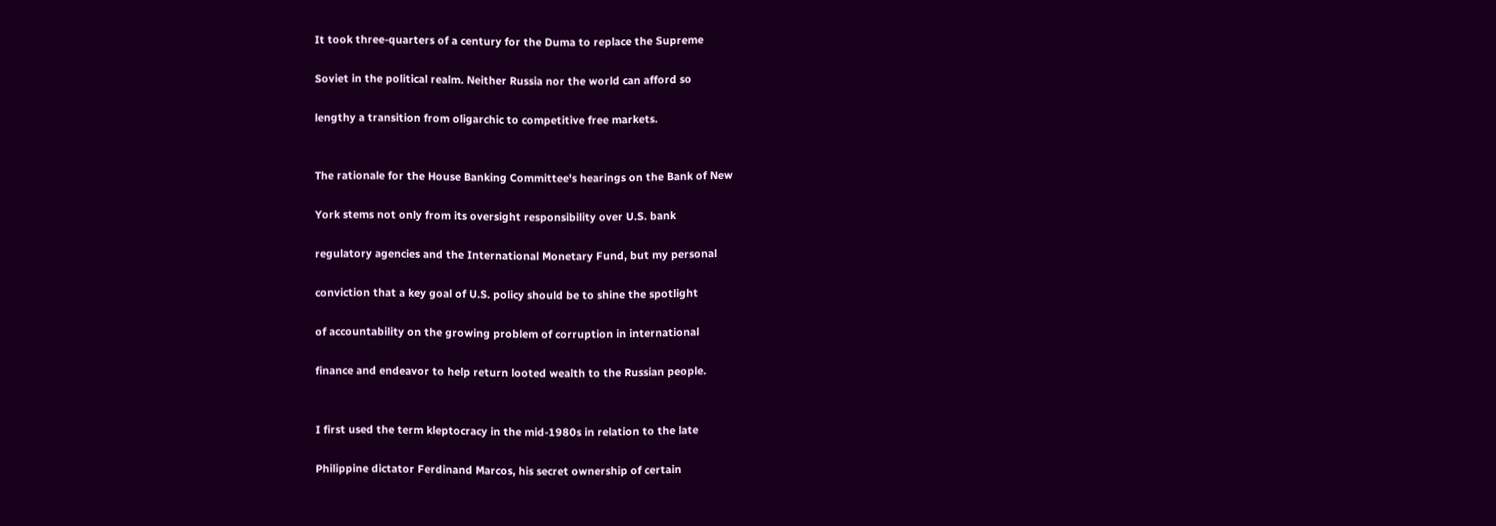It took three-quarters of a century for the Duma to replace the Supreme

Soviet in the political realm. Neither Russia nor the world can afford so

lengthy a transition from oligarchic to competitive free markets.


The rationale for the House Banking Committee's hearings on the Bank of New

York stems not only from its oversight responsibility over U.S. bank

regulatory agencies and the International Monetary Fund, but my personal

conviction that a key goal of U.S. policy should be to shine the spotlight

of accountability on the growing problem of corruption in international

finance and endeavor to help return looted wealth to the Russian people.


I first used the term kleptocracy in the mid-1980s in relation to the late

Philippine dictator Ferdinand Marcos, his secret ownership of certain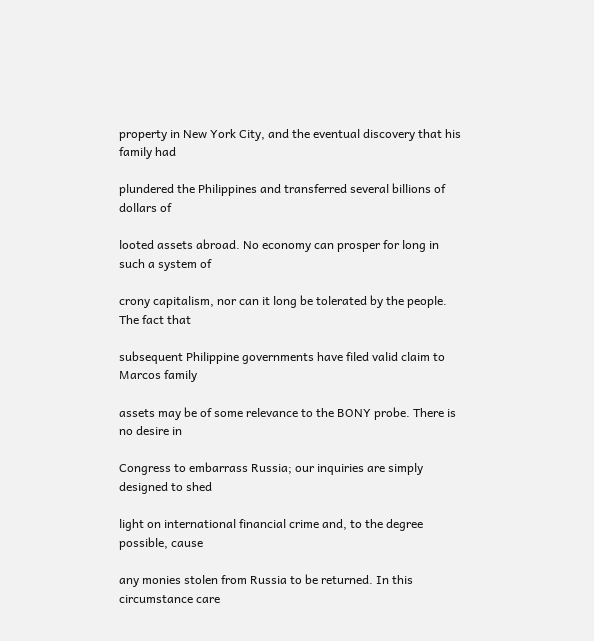property in New York City, and the eventual discovery that his family had

plundered the Philippines and transferred several billions of dollars of

looted assets abroad. No economy can prosper for long in such a system of

crony capitalism, nor can it long be tolerated by the people. The fact that

subsequent Philippine governments have filed valid claim to Marcos family

assets may be of some relevance to the BONY probe. There is no desire in

Congress to embarrass Russia; our inquiries are simply designed to shed

light on international financial crime and, to the degree possible, cause

any monies stolen from Russia to be returned. In this circumstance care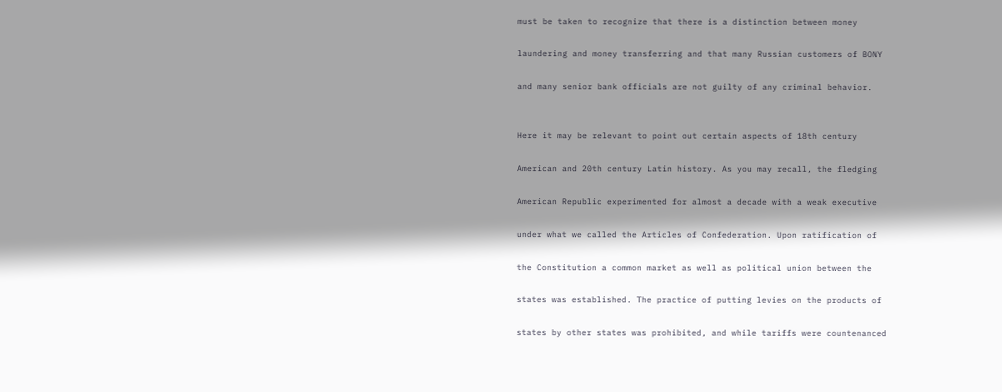must be taken to recognize that there is a distinction between money

laundering and money transferring and that many Russian customers of BONY

and many senior bank officials are not guilty of any criminal behavior.


Here it may be relevant to point out certain aspects of 18th century

American and 20th century Latin history. As you may recall, the fledging

American Republic experimented for almost a decade with a weak executive

under what we called the Articles of Confederation. Upon ratification of

the Constitution a common market as well as political union between the

states was established. The practice of putting levies on the products of

states by other states was prohibited, and while tariffs were countenanced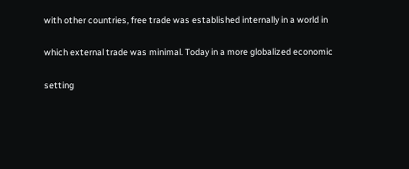with other countries, free trade was established internally in a world in

which external trade was minimal. Today in a more globalized economic

setting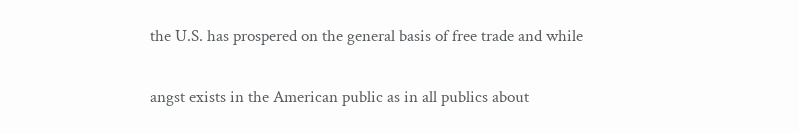the U.S. has prospered on the general basis of free trade and while

angst exists in the American public as in all publics about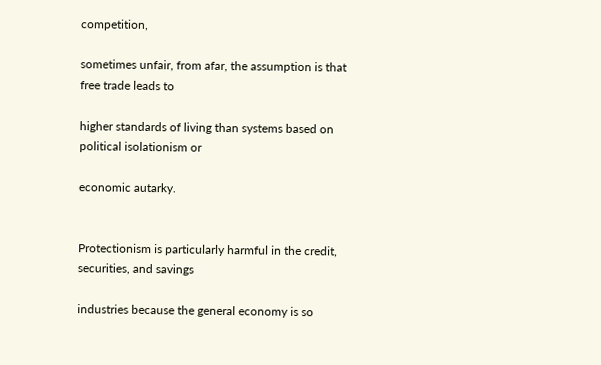competition,

sometimes unfair, from afar, the assumption is that free trade leads to

higher standards of living than systems based on political isolationism or

economic autarky.


Protectionism is particularly harmful in the credit, securities, and savings

industries because the general economy is so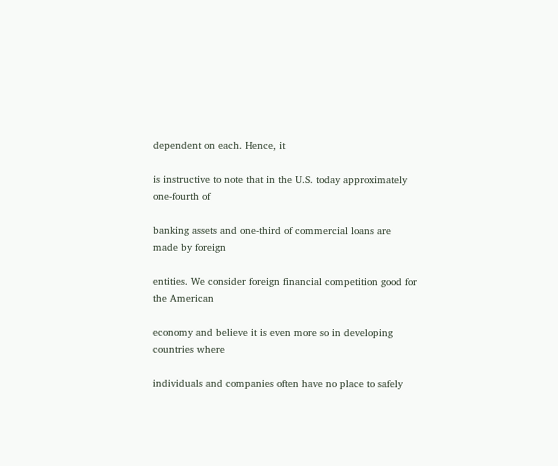dependent on each. Hence, it

is instructive to note that in the U.S. today approximately one-fourth of

banking assets and one-third of commercial loans are made by foreign

entities. We consider foreign financial competition good for the American

economy and believe it is even more so in developing countries where

individuals and companies often have no place to safely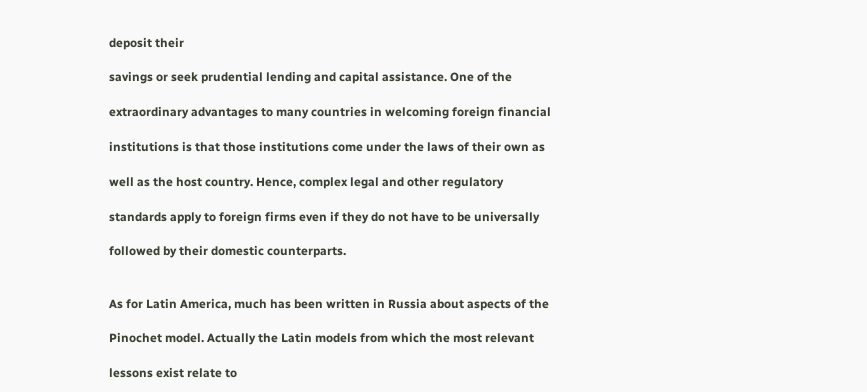deposit their

savings or seek prudential lending and capital assistance. One of the

extraordinary advantages to many countries in welcoming foreign financial

institutions is that those institutions come under the laws of their own as

well as the host country. Hence, complex legal and other regulatory

standards apply to foreign firms even if they do not have to be universally

followed by their domestic counterparts.


As for Latin America, much has been written in Russia about aspects of the

Pinochet model. Actually the Latin models from which the most relevant

lessons exist relate to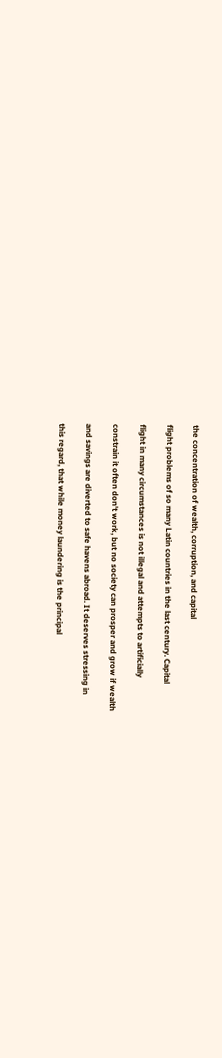the concentration of wealth, corruption, and capital

flight problems of so many Latin countries in the last century. Capital

flight in many circumstances is not illegal and attempts to artificially

constrain it often don't work, but no society can prosper and grow if wealth

and savings are diverted to safe havens abroad. It deserves stressing in

this regard, that while money laundering is the principal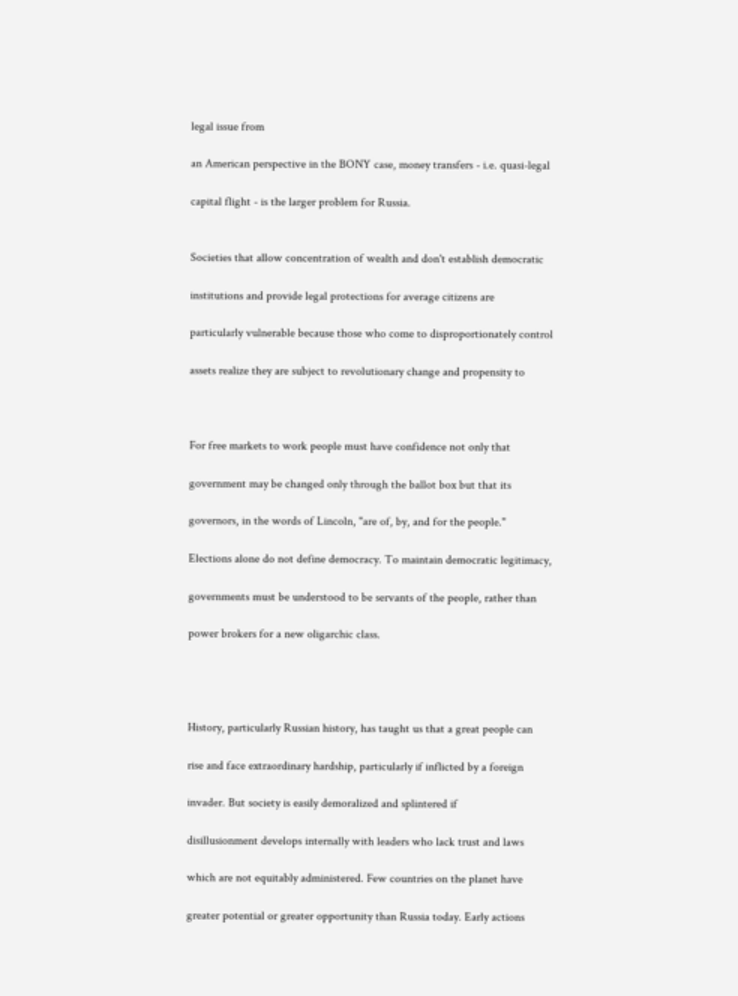legal issue from

an American perspective in the BONY case, money transfers - i.e. quasi-legal

capital flight - is the larger problem for Russia.


Societies that allow concentration of wealth and don't establish democratic

institutions and provide legal protections for average citizens are

particularly vulnerable because those who come to disproportionately control

assets realize they are subject to revolutionary change and propensity to



For free markets to work people must have confidence not only that

government may be changed only through the ballot box but that its

governors, in the words of Lincoln, "are of, by, and for the people."

Elections alone do not define democracy. To maintain democratic legitimacy,

governments must be understood to be servants of the people, rather than

power brokers for a new oligarchic class.




History, particularly Russian history, has taught us that a great people can

rise and face extraordinary hardship, particularly if inflicted by a foreign

invader. But society is easily demoralized and splintered if

disillusionment develops internally with leaders who lack trust and laws

which are not equitably administered. Few countries on the planet have

greater potential or greater opportunity than Russia today. Early actions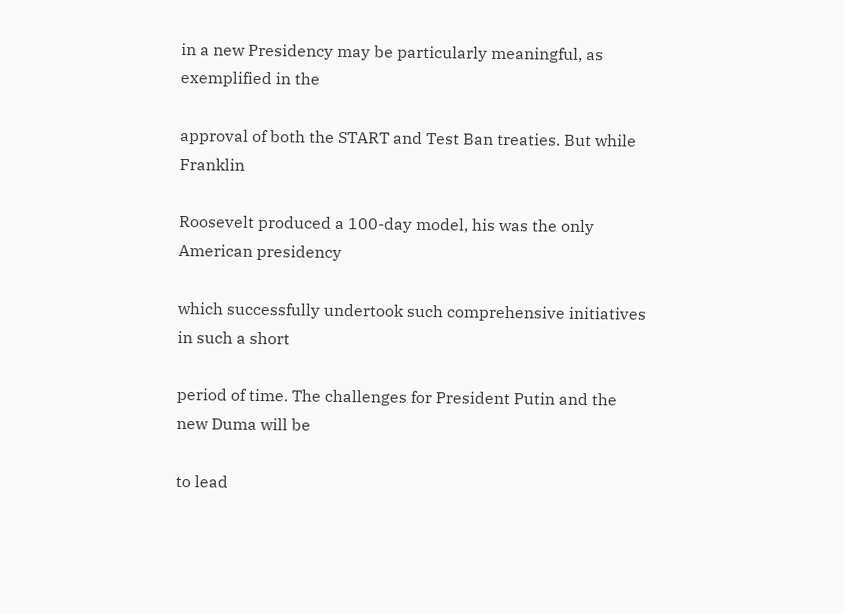in a new Presidency may be particularly meaningful, as exemplified in the

approval of both the START and Test Ban treaties. But while Franklin

Roosevelt produced a 100-day model, his was the only American presidency

which successfully undertook such comprehensive initiatives in such a short

period of time. The challenges for President Putin and the new Duma will be

to lead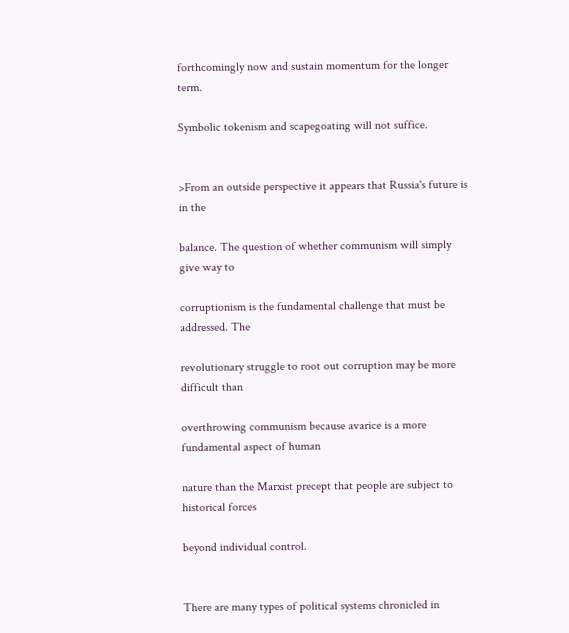forthcomingly now and sustain momentum for the longer term.

Symbolic tokenism and scapegoating will not suffice.


>From an outside perspective it appears that Russia's future is in the

balance. The question of whether communism will simply give way to

corruptionism is the fundamental challenge that must be addressed. The

revolutionary struggle to root out corruption may be more difficult than

overthrowing communism because avarice is a more fundamental aspect of human

nature than the Marxist precept that people are subject to historical forces

beyond individual control.


There are many types of political systems chronicled in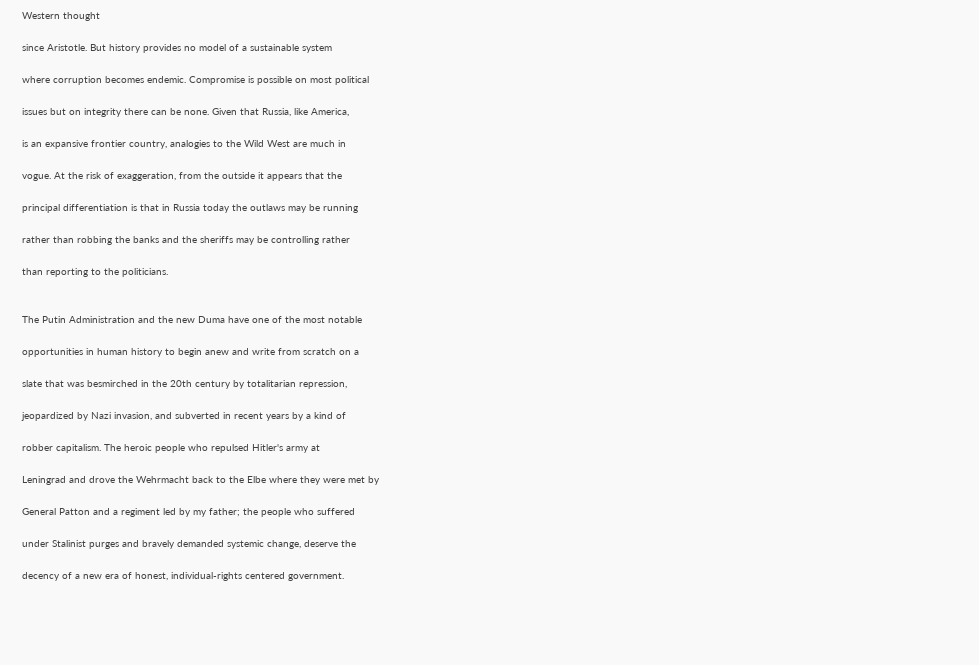Western thought

since Aristotle. But history provides no model of a sustainable system

where corruption becomes endemic. Compromise is possible on most political

issues but on integrity there can be none. Given that Russia, like America,

is an expansive frontier country, analogies to the Wild West are much in

vogue. At the risk of exaggeration, from the outside it appears that the

principal differentiation is that in Russia today the outlaws may be running

rather than robbing the banks and the sheriffs may be controlling rather

than reporting to the politicians.


The Putin Administration and the new Duma have one of the most notable

opportunities in human history to begin anew and write from scratch on a

slate that was besmirched in the 20th century by totalitarian repression,

jeopardized by Nazi invasion, and subverted in recent years by a kind of

robber capitalism. The heroic people who repulsed Hitler's army at

Leningrad and drove the Wehrmacht back to the Elbe where they were met by

General Patton and a regiment led by my father; the people who suffered

under Stalinist purges and bravely demanded systemic change, deserve the

decency of a new era of honest, individual-rights centered government.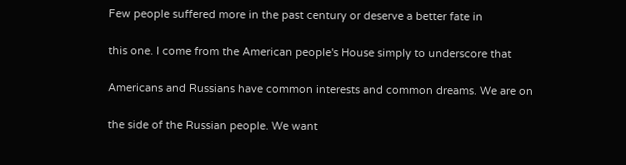Few people suffered more in the past century or deserve a better fate in

this one. I come from the American people's House simply to underscore that

Americans and Russians have common interests and common dreams. We are on

the side of the Russian people. We want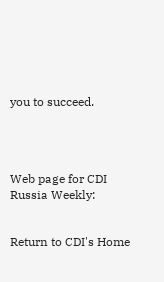you to succeed.




Web page for CDI Russia Weekly:


Return to CDI's Home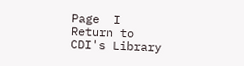Page  I  Return to CDI's Library